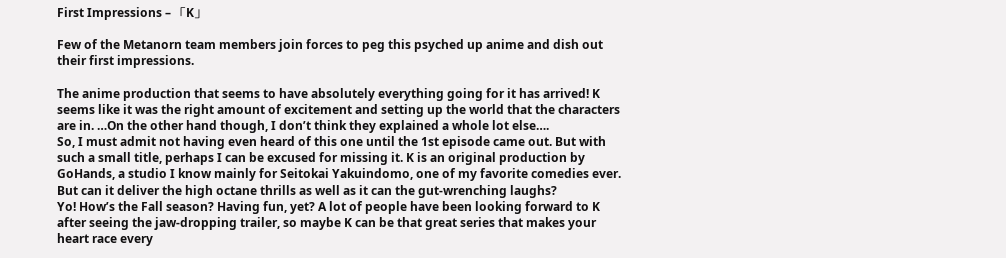First Impressions – 「K」

Few of the Metanorn team members join forces to peg this psyched up anime and dish out their first impressions.

The anime production that seems to have absolutely everything going for it has arrived! K seems like it was the right amount of excitement and setting up the world that the characters are in. …On the other hand though, I don’t think they explained a whole lot else….
So, I must admit not having even heard of this one until the 1st episode came out. But with such a small title, perhaps I can be excused for missing it. K is an original production by GoHands, a studio I know mainly for Seitokai Yakuindomo, one of my favorite comedies ever. But can it deliver the high octane thrills as well as it can the gut-wrenching laughs?
Yo! How’s the Fall season? Having fun, yet? A lot of people have been looking forward to K after seeing the jaw-dropping trailer, so maybe K can be that great series that makes your heart race every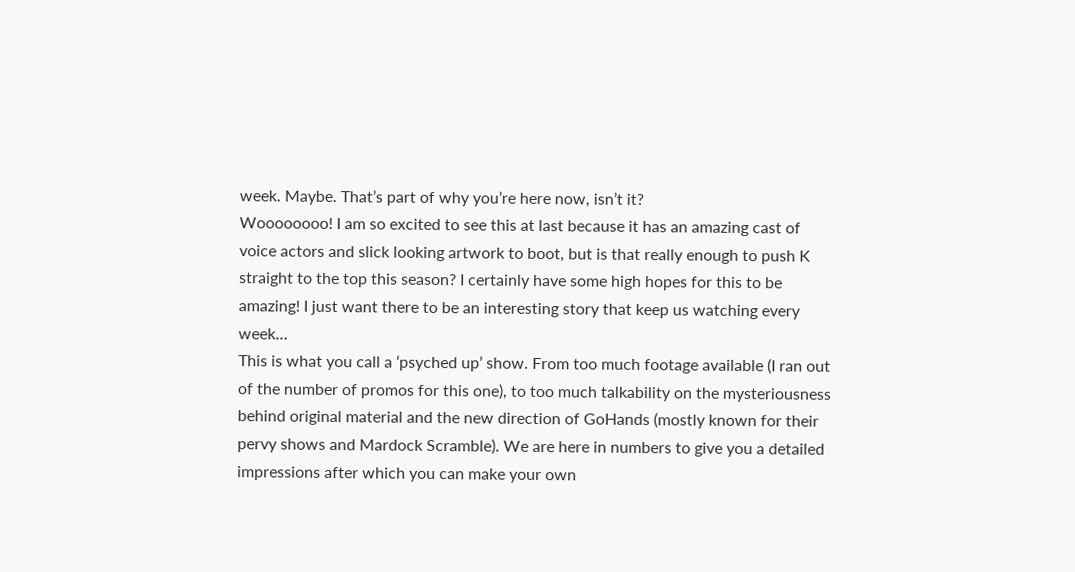week. Maybe. That’s part of why you’re here now, isn’t it?
Woooooooo! I am so excited to see this at last because it has an amazing cast of voice actors and slick looking artwork to boot, but is that really enough to push K straight to the top this season? I certainly have some high hopes for this to be amazing! I just want there to be an interesting story that keep us watching every week…
This is what you call a ‘psyched up’ show. From too much footage available (I ran out of the number of promos for this one), to too much talkability on the mysteriousness behind original material and the new direction of GoHands (mostly known for their pervy shows and Mardock Scramble). We are here in numbers to give you a detailed impressions after which you can make your own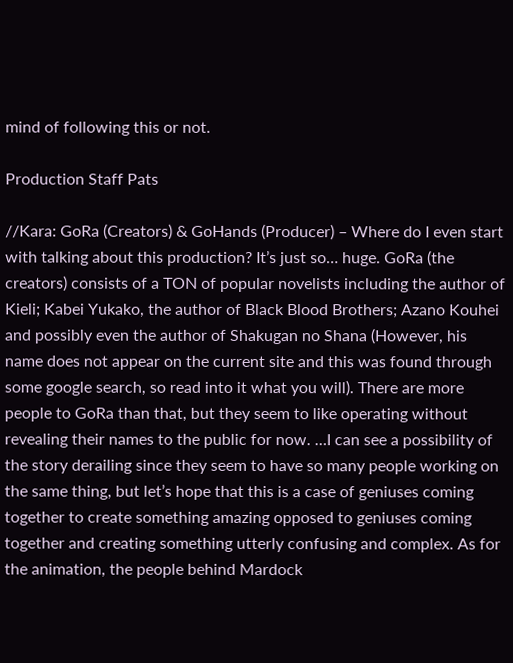mind of following this or not.

Production Staff Pats

//Kara: GoRa (Creators) & GoHands (Producer) – Where do I even start with talking about this production? It’s just so… huge. GoRa (the creators) consists of a TON of popular novelists including the author of Kieli; Kabei Yukako, the author of Black Blood Brothers; Azano Kouhei and possibly even the author of Shakugan no Shana (However, his name does not appear on the current site and this was found through some google search, so read into it what you will). There are more people to GoRa than that, but they seem to like operating without revealing their names to the public for now. …I can see a possibility of the story derailing since they seem to have so many people working on the same thing, but let’s hope that this is a case of geniuses coming together to create something amazing opposed to geniuses coming together and creating something utterly confusing and complex. As for the animation, the people behind Mardock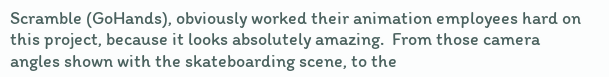Scramble (GoHands), obviously worked their animation employees hard on this project, because it looks absolutely amazing.  From those camera angles shown with the skateboarding scene, to the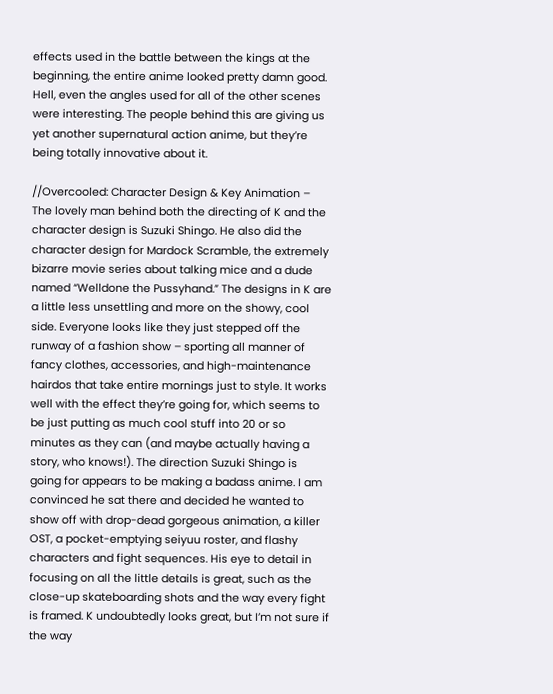effects used in the battle between the kings at the beginning, the entire anime looked pretty damn good. Hell, even the angles used for all of the other scenes were interesting. The people behind this are giving us yet another supernatural action anime, but they’re being totally innovative about it.

//Overcooled: Character Design & Key Animation – The lovely man behind both the directing of K and the character design is Suzuki Shingo. He also did the character design for Mardock Scramble, the extremely bizarre movie series about talking mice and a dude named “Welldone the Pussyhand.” The designs in K are a little less unsettling and more on the showy, cool side. Everyone looks like they just stepped off the runway of a fashion show – sporting all manner of fancy clothes, accessories, and high-maintenance hairdos that take entire mornings just to style. It works well with the effect they’re going for, which seems to be just putting as much cool stuff into 20 or so minutes as they can (and maybe actually having a story, who knows!). The direction Suzuki Shingo is going for appears to be making a badass anime. I am convinced he sat there and decided he wanted to show off with drop-dead gorgeous animation, a killer OST, a pocket-emptying seiyuu roster, and flashy characters and fight sequences. His eye to detail in focusing on all the little details is great, such as the close-up skateboarding shots and the way every fight is framed. K undoubtedly looks great, but I’m not sure if the way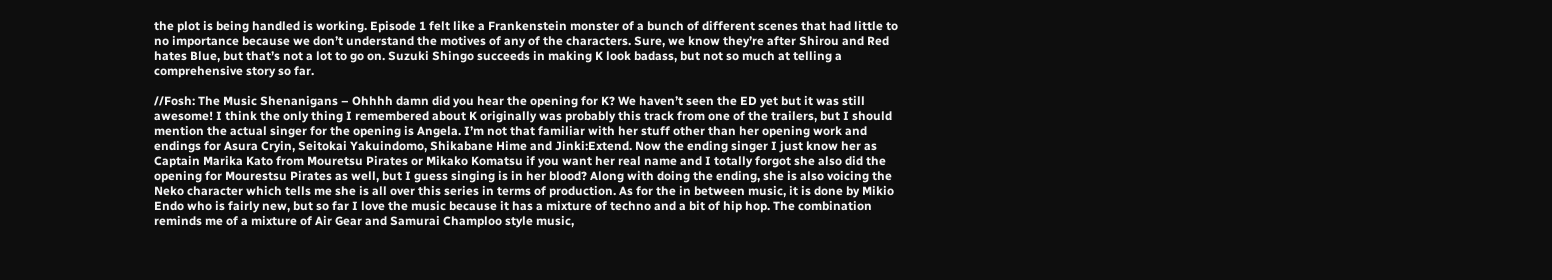the plot is being handled is working. Episode 1 felt like a Frankenstein monster of a bunch of different scenes that had little to no importance because we don’t understand the motives of any of the characters. Sure, we know they’re after Shirou and Red hates Blue, but that’s not a lot to go on. Suzuki Shingo succeeds in making K look badass, but not so much at telling a comprehensive story so far.

//Fosh: The Music Shenanigans – Ohhhh damn did you hear the opening for K? We haven’t seen the ED yet but it was still awesome! I think the only thing I remembered about K originally was probably this track from one of the trailers, but I should mention the actual singer for the opening is Angela. I’m not that familiar with her stuff other than her opening work and endings for Asura Cryin, Seitokai Yakuindomo, Shikabane Hime and Jinki:Extend. Now the ending singer I just know her as Captain Marika Kato from Mouretsu Pirates or Mikako Komatsu if you want her real name and I totally forgot she also did the opening for Mourestsu Pirates as well, but I guess singing is in her blood? Along with doing the ending, she is also voicing the Neko character which tells me she is all over this series in terms of production. As for the in between music, it is done by Mikio Endo who is fairly new, but so far I love the music because it has a mixture of techno and a bit of hip hop. The combination reminds me of a mixture of Air Gear and Samurai Champloo style music,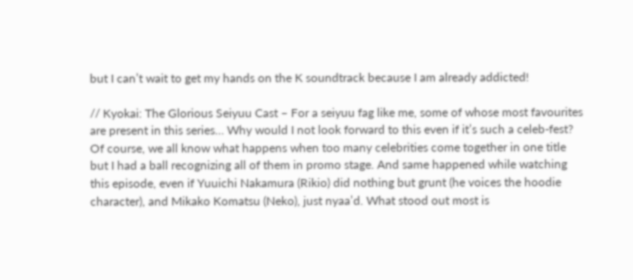but I can’t wait to get my hands on the K soundtrack because I am already addicted!

// Kyokai: The Glorious Seiyuu Cast – For a seiyuu fag like me, some of whose most favourites are present in this series… Why would I not look forward to this even if it’s such a celeb-fest? Of course, we all know what happens when too many celebrities come together in one title but I had a ball recognizing all of them in promo stage. And same happened while watching this episode, even if Yuuichi Nakamura (Rikio) did nothing but grunt (he voices the hoodie character), and Mikako Komatsu (Neko), just nyaa’d. What stood out most is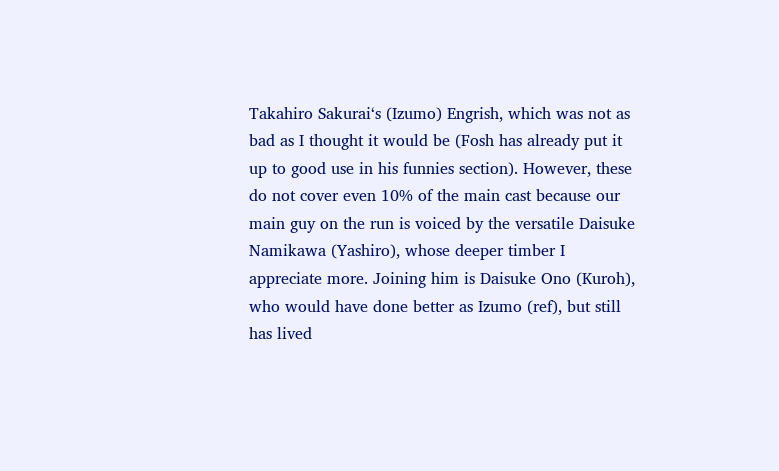Takahiro Sakurai‘s (Izumo) Engrish, which was not as bad as I thought it would be (Fosh has already put it up to good use in his funnies section). However, these do not cover even 10% of the main cast because our main guy on the run is voiced by the versatile Daisuke Namikawa (Yashiro), whose deeper timber I appreciate more. Joining him is Daisuke Ono (Kuroh), who would have done better as Izumo (ref), but still has lived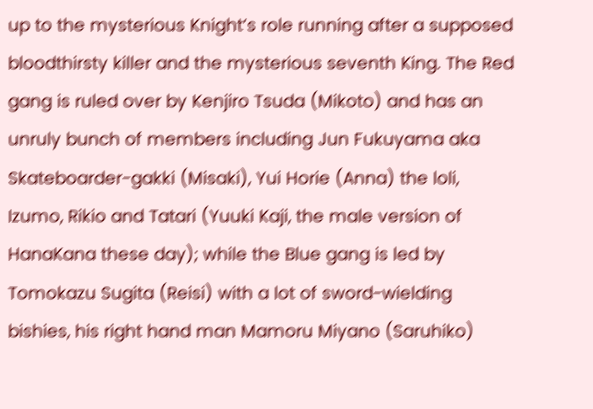up to the mysterious Knight’s role running after a supposed bloodthirsty killer and the mysterious seventh King. The Red gang is ruled over by Kenjiro Tsuda (Mikoto) and has an unruly bunch of members including Jun Fukuyama aka Skateboarder-gakki (Misaki), Yui Horie (Anna) the loli,  Izumo, Rikio and Tatari (Yuuki Kaji, the male version of HanaKana these day); while the Blue gang is led by Tomokazu Sugita (Reisi) with a lot of sword-wielding bishies, his right hand man Mamoru Miyano (Saruhiko)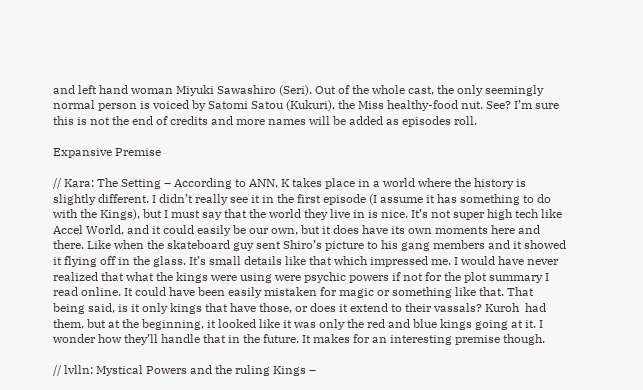and left hand woman Miyuki Sawashiro (Seri). Out of the whole cast, the only seemingly normal person is voiced by Satomi Satou (Kukuri), the Miss healthy-food nut. See? I’m sure this is not the end of credits and more names will be added as episodes roll.

Expansive Premise

// Kara: The Setting – According to ANN, K takes place in a world where the history is slightly different. I didn’t really see it in the first episode (I assume it has something to do with the Kings), but I must say that the world they live in is nice. It’s not super high tech like Accel World, and it could easily be our own, but it does have its own moments here and there. Like when the skateboard guy sent Shiro’s picture to his gang members and it showed it flying off in the glass. It’s small details like that which impressed me. I would have never realized that what the kings were using were psychic powers if not for the plot summary I read online. It could have been easily mistaken for magic or something like that. That being said, is it only kings that have those, or does it extend to their vassals? Kuroh  had them, but at the beginning, it looked like it was only the red and blue kings going at it. I wonder how they’ll handle that in the future. It makes for an interesting premise though.

// lvlln: Mystical Powers and the ruling Kings –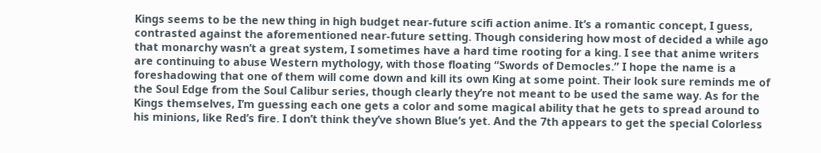Kings seems to be the new thing in high budget near-future scifi action anime. It’s a romantic concept, I guess, contrasted against the aforementioned near-future setting. Though considering how most of decided a while ago that monarchy wasn’t a great system, I sometimes have a hard time rooting for a king. I see that anime writers are continuing to abuse Western mythology, with those floating “Swords of Democles.” I hope the name is a foreshadowing that one of them will come down and kill its own King at some point. Their look sure reminds me of the Soul Edge from the Soul Calibur series, though clearly they’re not meant to be used the same way. As for the Kings themselves, I’m guessing each one gets a color and some magical ability that he gets to spread around to his minions, like Red’s fire. I don’t think they’ve shown Blue’s yet. And the 7th appears to get the special Colorless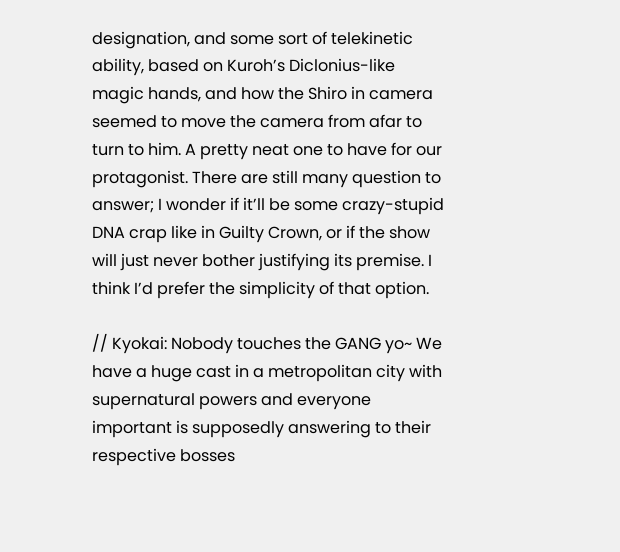designation, and some sort of telekinetic ability, based on Kuroh’s Diclonius-like magic hands, and how the Shiro in camera seemed to move the camera from afar to turn to him. A pretty neat one to have for our protagonist. There are still many question to answer; I wonder if it’ll be some crazy-stupid DNA crap like in Guilty Crown, or if the show will just never bother justifying its premise. I think I’d prefer the simplicity of that option.

// Kyokai: Nobody touches the GANG yo~ We have a huge cast in a metropolitan city with supernatural powers and everyone important is supposedly answering to their respective bosses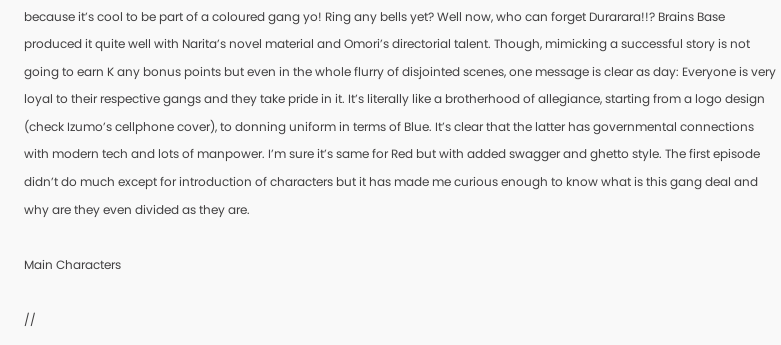because it’s cool to be part of a coloured gang yo! Ring any bells yet? Well now, who can forget Durarara!!? Brains Base produced it quite well with Narita’s novel material and Omori’s directorial talent. Though, mimicking a successful story is not going to earn K any bonus points but even in the whole flurry of disjointed scenes, one message is clear as day: Everyone is very loyal to their respective gangs and they take pride in it. It’s literally like a brotherhood of allegiance, starting from a logo design (check Izumo’s cellphone cover), to donning uniform in terms of Blue. It’s clear that the latter has governmental connections with modern tech and lots of manpower. I’m sure it’s same for Red but with added swagger and ghetto style. The first episode didn’t do much except for introduction of characters but it has made me curious enough to know what is this gang deal and why are they even divided as they are.

Main Characters

//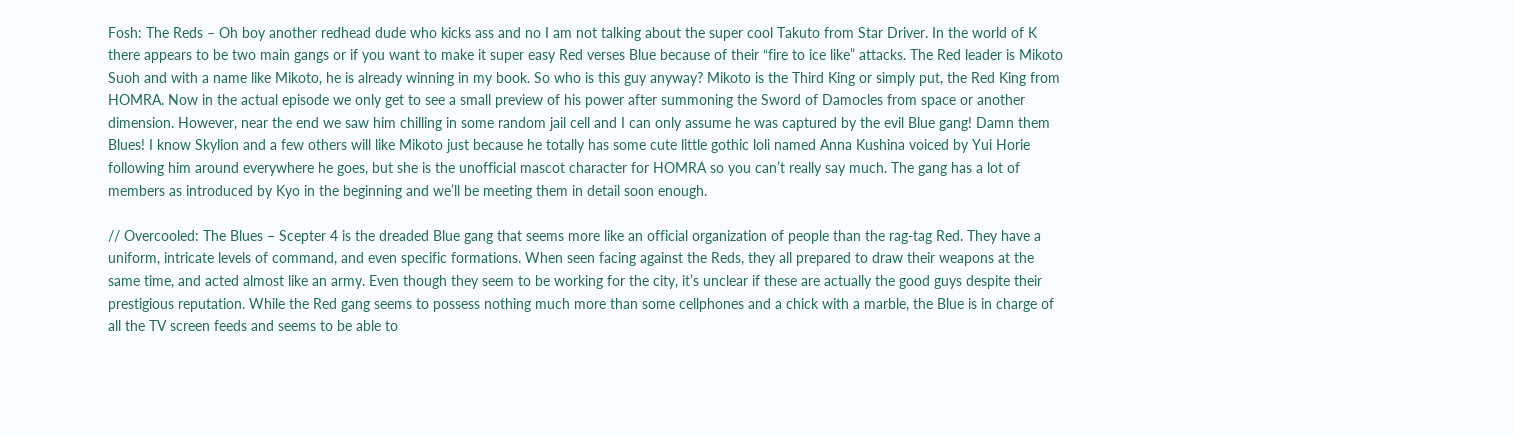Fosh: The Reds – Oh boy another redhead dude who kicks ass and no I am not talking about the super cool Takuto from Star Driver. In the world of K there appears to be two main gangs or if you want to make it super easy Red verses Blue because of their “fire to ice like” attacks. The Red leader is Mikoto Suoh and with a name like Mikoto, he is already winning in my book. So who is this guy anyway? Mikoto is the Third King or simply put, the Red King from HOMRA. Now in the actual episode we only get to see a small preview of his power after summoning the Sword of Damocles from space or another dimension. However, near the end we saw him chilling in some random jail cell and I can only assume he was captured by the evil Blue gang! Damn them Blues! I know Skylion and a few others will like Mikoto just because he totally has some cute little gothic loli named Anna Kushina voiced by Yui Horie following him around everywhere he goes, but she is the unofficial mascot character for HOMRA so you can’t really say much. The gang has a lot of members as introduced by Kyo in the beginning and we’ll be meeting them in detail soon enough.

// Overcooled: The Blues – Scepter 4 is the dreaded Blue gang that seems more like an official organization of people than the rag-tag Red. They have a uniform, intricate levels of command, and even specific formations. When seen facing against the Reds, they all prepared to draw their weapons at the same time, and acted almost like an army. Even though they seem to be working for the city, it’s unclear if these are actually the good guys despite their prestigious reputation. While the Red gang seems to possess nothing much more than some cellphones and a chick with a marble, the Blue is in charge of all the TV screen feeds and seems to be able to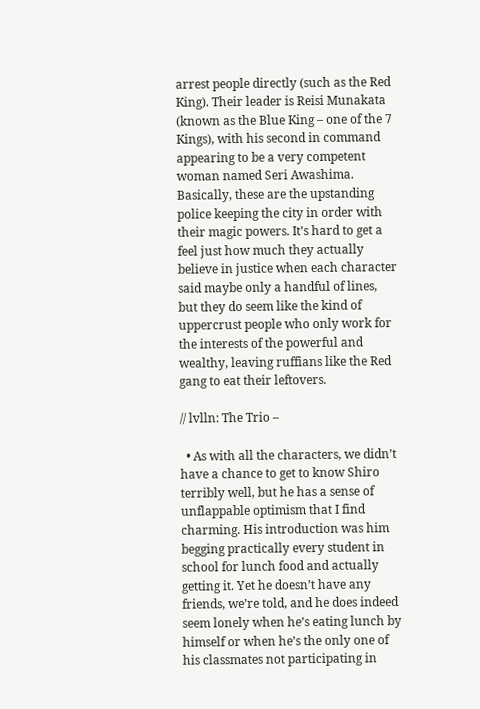arrest people directly (such as the Red King). Their leader is Reisi Munakata (known as the Blue King – one of the 7 Kings), with his second in command appearing to be a very competent woman named Seri Awashima. Basically, these are the upstanding police keeping the city in order with their magic powers. It’s hard to get a feel just how much they actually believe in justice when each character said maybe only a handful of lines, but they do seem like the kind of uppercrust people who only work for the interests of the powerful and wealthy, leaving ruffians like the Red gang to eat their leftovers.

// lvlln: The Trio –

  • As with all the characters, we didn’t have a chance to get to know Shiro terribly well, but he has a sense of unflappable optimism that I find charming. His introduction was him begging practically every student in school for lunch food and actually getting it. Yet he doesn’t have any friends, we’re told, and he does indeed seem lonely when he’s eating lunch by himself or when he’s the only one of his classmates not participating in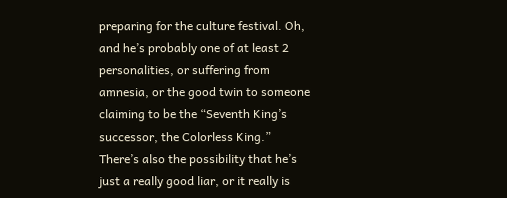preparing for the culture festival. Oh, and he’s probably one of at least 2 personalities, or suffering from amnesia, or the good twin to someone claiming to be the “Seventh King’s successor, the Colorless King.” There’s also the possibility that he’s just a really good liar, or it really is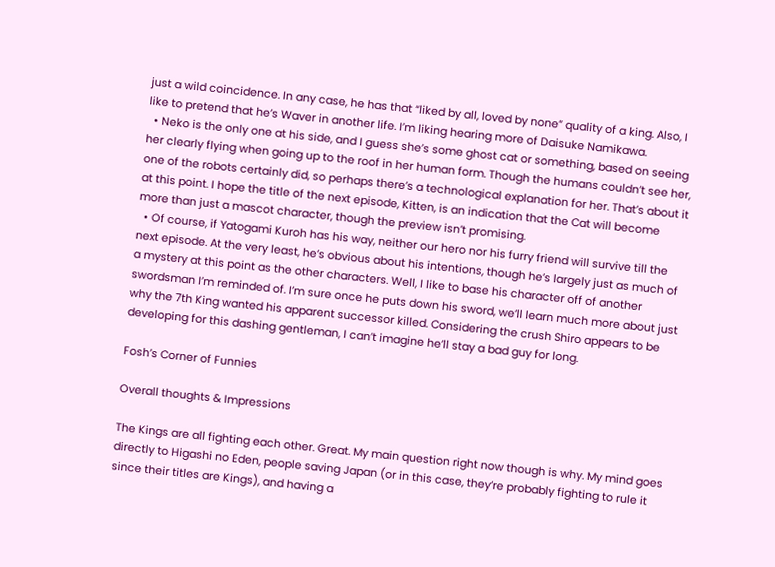just a wild coincidence. In any case, he has that “liked by all, loved by none” quality of a king. Also, I like to pretend that he’s Waver in another life. I’m liking hearing more of Daisuke Namikawa.
  • Neko is the only one at his side, and I guess she’s some ghost cat or something, based on seeing her clearly flying when going up to the roof in her human form. Though the humans couldn’t see her, one of the robots certainly did, so perhaps there’s a technological explanation for her. That’s about it at this point. I hope the title of the next episode, Kitten, is an indication that the Cat will become more than just a mascot character, though the preview isn’t promising.
  • Of course, if Yatogami Kuroh has his way, neither our hero nor his furry friend will survive till the next episode. At the very least, he’s obvious about his intentions, though he’s largely just as much of a mystery at this point as the other characters. Well, I like to base his character off of another swordsman I’m reminded of. I’m sure once he puts down his sword, we’ll learn much more about just why the 7th King wanted his apparent successor killed. Considering the crush Shiro appears to be developing for this dashing gentleman, I can’t imagine he’ll stay a bad guy for long.

Fosh’s Corner of Funnies

Overall thoughts & Impressions

The Kings are all fighting each other. Great. My main question right now though is why. My mind goes directly to Higashi no Eden, people saving Japan (or in this case, they’re probably fighting to rule it since their titles are Kings), and having a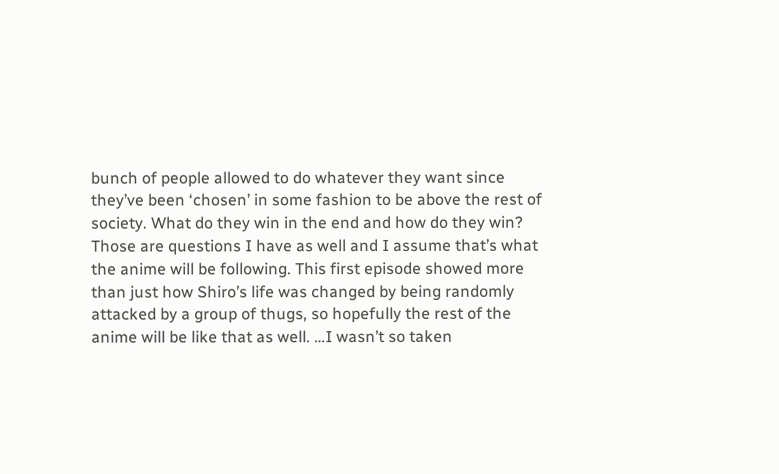bunch of people allowed to do whatever they want since they’ve been ‘chosen’ in some fashion to be above the rest of society. What do they win in the end and how do they win? Those are questions I have as well and I assume that’s what the anime will be following. This first episode showed more than just how Shiro’s life was changed by being randomly attacked by a group of thugs, so hopefully the rest of the anime will be like that as well. …I wasn’t so taken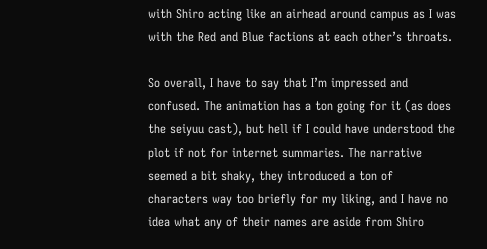with Shiro acting like an airhead around campus as I was with the Red and Blue factions at each other’s throats.

So overall, I have to say that I’m impressed and confused. The animation has a ton going for it (as does the seiyuu cast), but hell if I could have understood the plot if not for internet summaries. The narrative seemed a bit shaky, they introduced a ton of characters way too briefly for my liking, and I have no idea what any of their names are aside from Shiro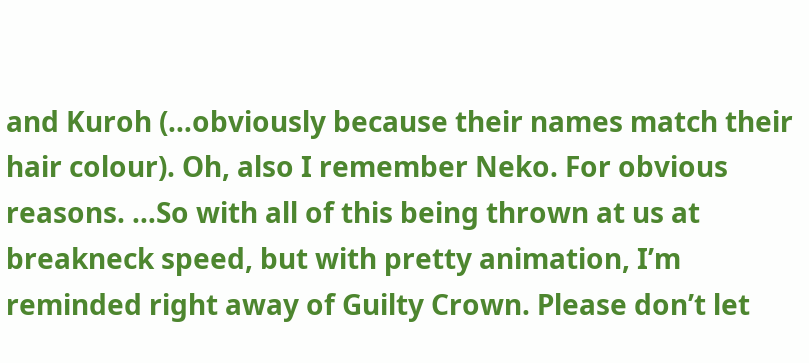and Kuroh (…obviously because their names match their hair colour). Oh, also I remember Neko. For obvious reasons. …So with all of this being thrown at us at breakneck speed, but with pretty animation, I’m reminded right away of Guilty Crown. Please don’t let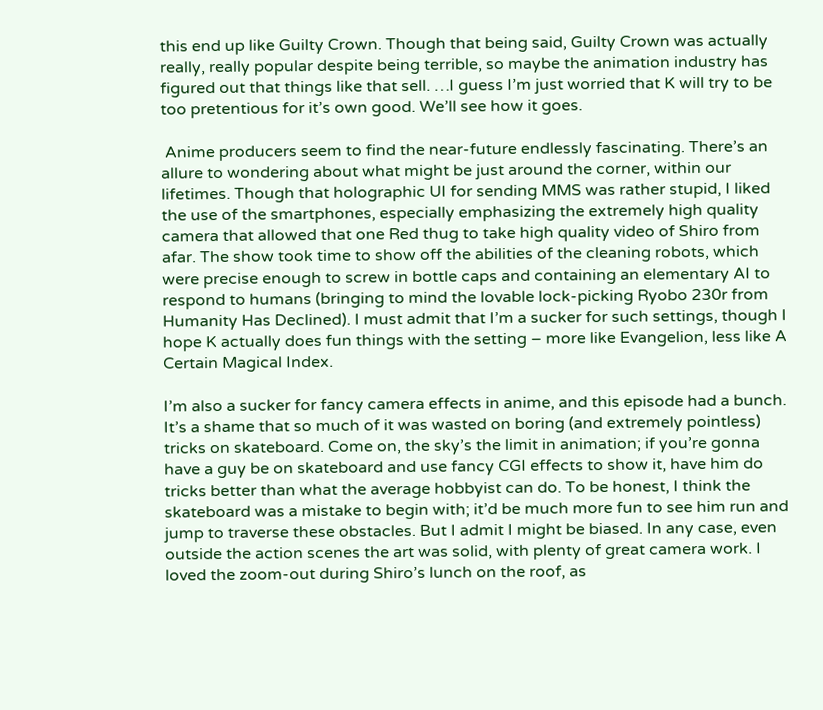this end up like Guilty Crown. Though that being said, Guilty Crown was actually really, really popular despite being terrible, so maybe the animation industry has figured out that things like that sell. …I guess I’m just worried that K will try to be too pretentious for it’s own good. We’ll see how it goes.

 Anime producers seem to find the near-future endlessly fascinating. There’s an allure to wondering about what might be just around the corner, within our lifetimes. Though that holographic UI for sending MMS was rather stupid, I liked the use of the smartphones, especially emphasizing the extremely high quality camera that allowed that one Red thug to take high quality video of Shiro from afar. The show took time to show off the abilities of the cleaning robots, which were precise enough to screw in bottle caps and containing an elementary AI to respond to humans (bringing to mind the lovable lock-picking Ryobo 230r from Humanity Has Declined). I must admit that I’m a sucker for such settings, though I hope K actually does fun things with the setting – more like Evangelion, less like A Certain Magical Index.

I’m also a sucker for fancy camera effects in anime, and this episode had a bunch. It’s a shame that so much of it was wasted on boring (and extremely pointless) tricks on skateboard. Come on, the sky’s the limit in animation; if you’re gonna have a guy be on skateboard and use fancy CGI effects to show it, have him do tricks better than what the average hobbyist can do. To be honest, I think the skateboard was a mistake to begin with; it’d be much more fun to see him run and jump to traverse these obstacles. But I admit I might be biased. In any case, even outside the action scenes the art was solid, with plenty of great camera work. I loved the zoom-out during Shiro’s lunch on the roof, as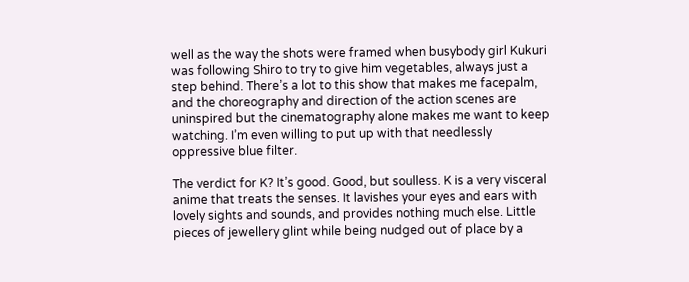well as the way the shots were framed when busybody girl Kukuri was following Shiro to try to give him vegetables, always just a step behind. There’s a lot to this show that makes me facepalm, and the choreography and direction of the action scenes are uninspired but the cinematography alone makes me want to keep watching. I’m even willing to put up with that needlessly oppressive blue filter.

The verdict for K? It’s good. Good, but soulless. K is a very visceral anime that treats the senses. It lavishes your eyes and ears with lovely sights and sounds, and provides nothing much else. Little pieces of jewellery glint while being nudged out of place by a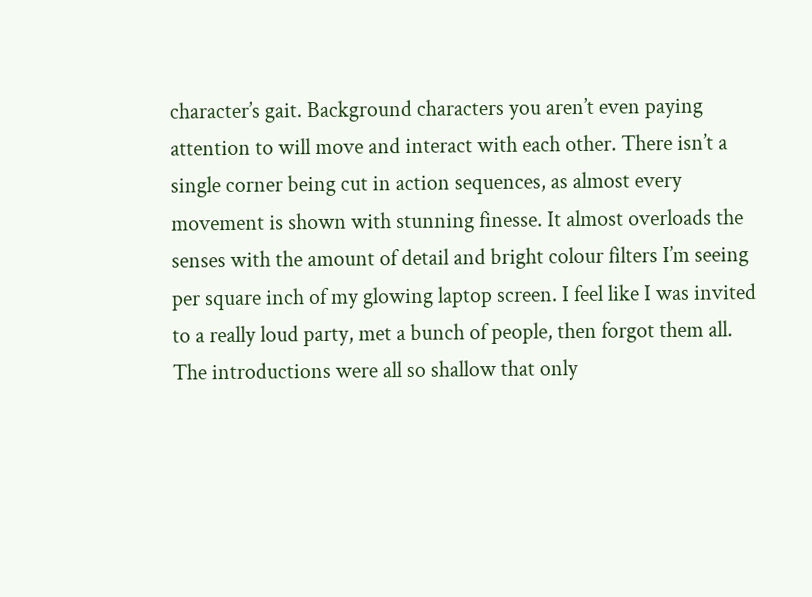character’s gait. Background characters you aren’t even paying attention to will move and interact with each other. There isn’t a single corner being cut in action sequences, as almost every movement is shown with stunning finesse. It almost overloads the senses with the amount of detail and bright colour filters I’m seeing per square inch of my glowing laptop screen. I feel like I was invited to a really loud party, met a bunch of people, then forgot them all. The introductions were all so shallow that only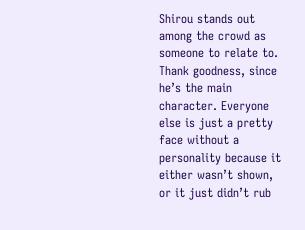Shirou stands out among the crowd as someone to relate to. Thank goodness, since he’s the main character. Everyone else is just a pretty face without a personality because it either wasn’t shown, or it just didn’t rub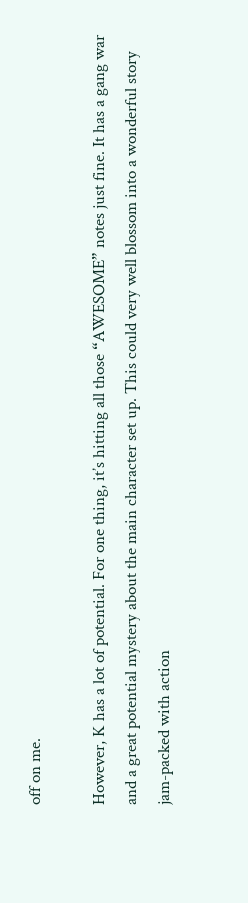off on me.

However, K has a lot of potential. For one thing, it’s hitting all those “AWESOME” notes just fine. It has a gang war and a great potential mystery about the main character set up. This could very well blossom into a wonderful story jam-packed with action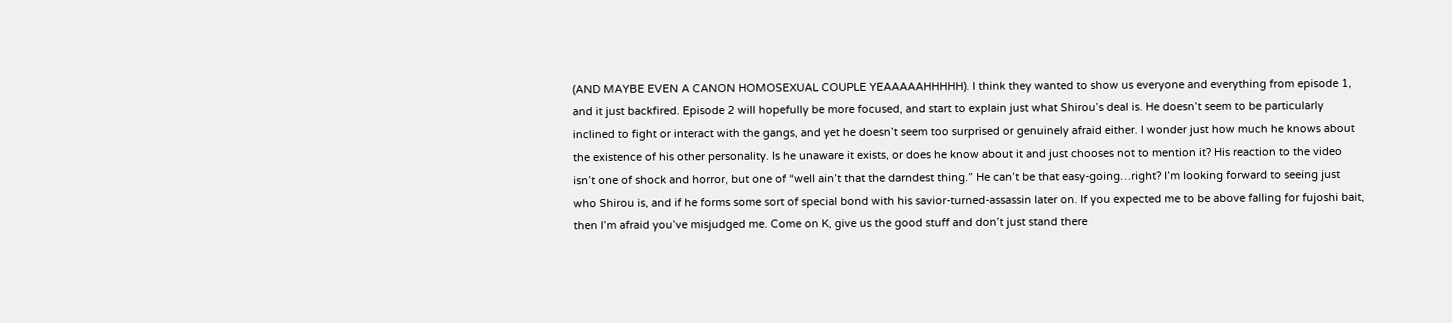(AND MAYBE EVEN A CANON HOMOSEXUAL COUPLE YEAAAAAHHHHH). I think they wanted to show us everyone and everything from episode 1, and it just backfired. Episode 2 will hopefully be more focused, and start to explain just what Shirou’s deal is. He doesn’t seem to be particularly inclined to fight or interact with the gangs, and yet he doesn’t seem too surprised or genuinely afraid either. I wonder just how much he knows about the existence of his other personality. Is he unaware it exists, or does he know about it and just chooses not to mention it? His reaction to the video isn’t one of shock and horror, but one of “well ain’t that the darndest thing.” He can’t be that easy-going…right? I’m looking forward to seeing just who Shirou is, and if he forms some sort of special bond with his savior-turned-assassin later on. If you expected me to be above falling for fujoshi bait, then I’m afraid you’ve misjudged me. Come on K, give us the good stuff and don’t just stand there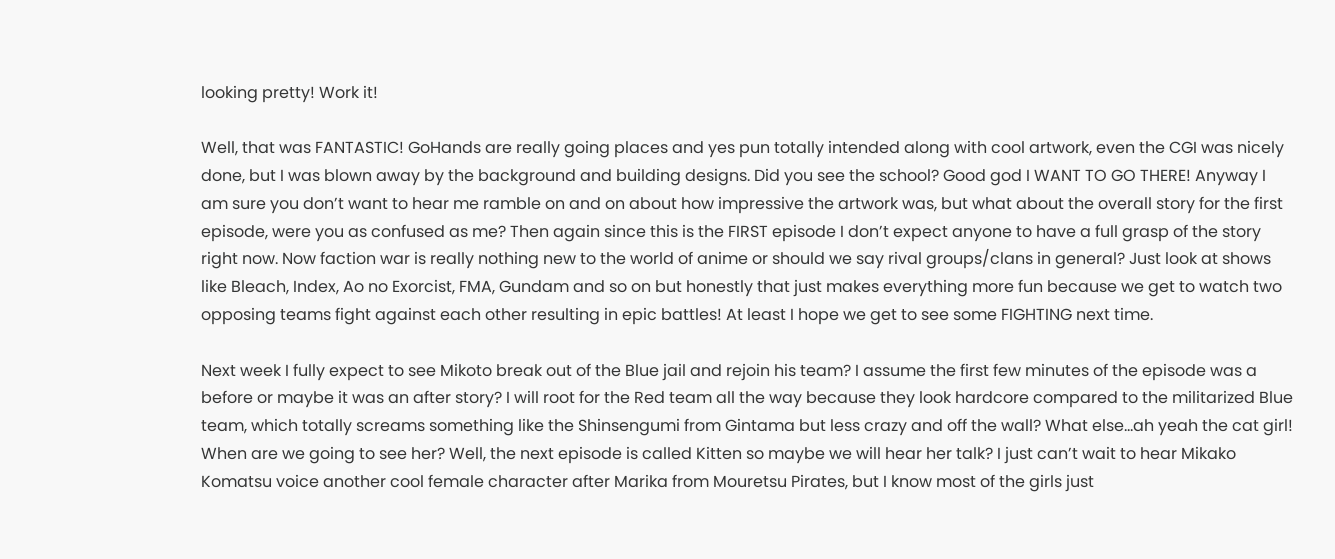looking pretty! Work it!

Well, that was FANTASTIC! GoHands are really going places and yes pun totally intended along with cool artwork, even the CGI was nicely done, but I was blown away by the background and building designs. Did you see the school? Good god I WANT TO GO THERE! Anyway I am sure you don’t want to hear me ramble on and on about how impressive the artwork was, but what about the overall story for the first episode, were you as confused as me? Then again since this is the FIRST episode I don’t expect anyone to have a full grasp of the story right now. Now faction war is really nothing new to the world of anime or should we say rival groups/clans in general? Just look at shows like Bleach, Index, Ao no Exorcist, FMA, Gundam and so on but honestly that just makes everything more fun because we get to watch two opposing teams fight against each other resulting in epic battles! At least I hope we get to see some FIGHTING next time.

Next week I fully expect to see Mikoto break out of the Blue jail and rejoin his team? I assume the first few minutes of the episode was a before or maybe it was an after story? I will root for the Red team all the way because they look hardcore compared to the militarized Blue team, which totally screams something like the Shinsengumi from Gintama but less crazy and off the wall? What else…ah yeah the cat girl! When are we going to see her? Well, the next episode is called Kitten so maybe we will hear her talk? I just can’t wait to hear Mikako Komatsu voice another cool female character after Marika from Mouretsu Pirates, but I know most of the girls just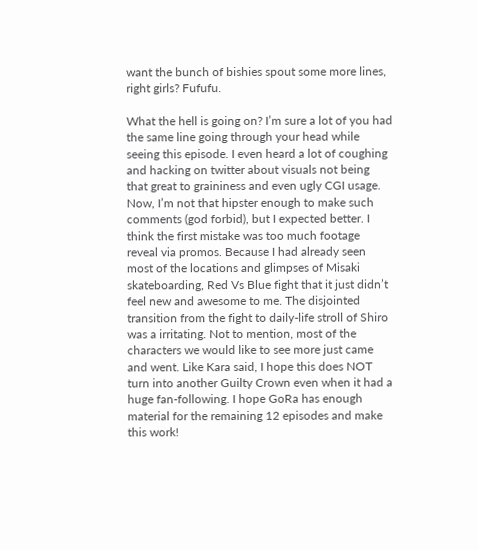want the bunch of bishies spout some more lines, right girls? Fufufu.

What the hell is going on? I’m sure a lot of you had the same line going through your head while seeing this episode. I even heard a lot of coughing and hacking on twitter about visuals not being that great to graininess and even ugly CGI usage. Now, I’m not that hipster enough to make such comments (god forbid), but I expected better. I think the first mistake was too much footage reveal via promos. Because I had already seen most of the locations and glimpses of Misaki skateboarding, Red Vs Blue fight that it just didn’t feel new and awesome to me. The disjointed transition from the fight to daily-life stroll of Shiro was a irritating. Not to mention, most of the characters we would like to see more just came and went. Like Kara said, I hope this does NOT turn into another Guilty Crown even when it had a huge fan-following. I hope GoRa has enough material for the remaining 12 episodes and make this work!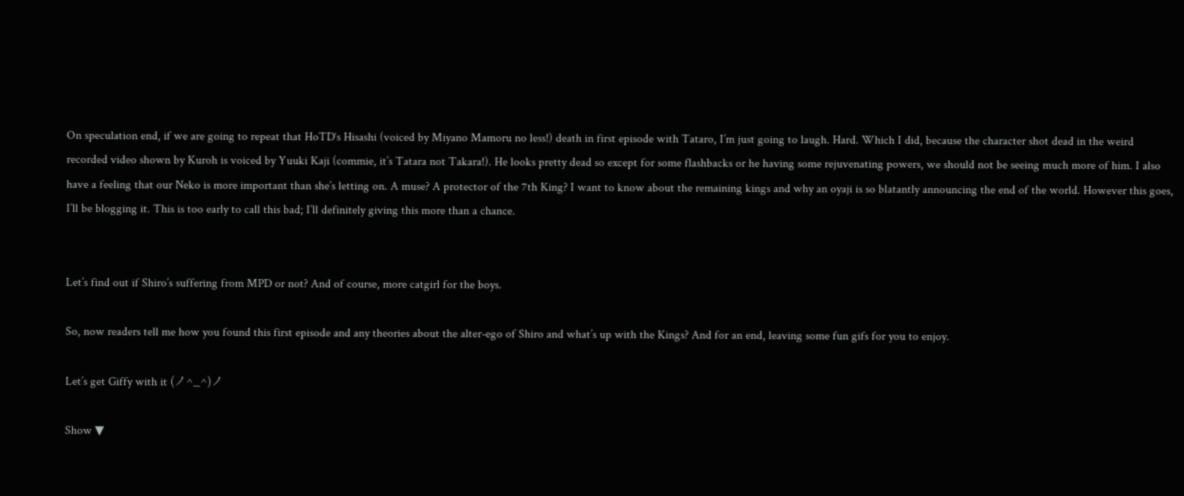On speculation end, if we are going to repeat that HoTD‘s Hisashi (voiced by Miyano Mamoru no less!) death in first episode with Tataro, I’m just going to laugh. Hard. Which I did, because the character shot dead in the weird recorded video shown by Kuroh is voiced by Yuuki Kaji (commie, it’s Tatara not Takara!). He looks pretty dead so except for some flashbacks or he having some rejuvenating powers, we should not be seeing much more of him. I also have a feeling that our Neko is more important than she’s letting on. A muse? A protector of the 7th King? I want to know about the remaining kings and why an oyaji is so blatantly announcing the end of the world. However this goes, I’ll be blogging it. This is too early to call this bad; I’ll definitely giving this more than a chance.


Let’s find out if Shiro’s suffering from MPD or not? And of course, more catgirl for the boys.

So, now readers tell me how you found this first episode and any theories about the alter-ego of Shiro and what’s up with the Kings? And for an end, leaving some fun gifs for you to enjoy.

Let’s get Giffy with it (ノ^_^)ノ

Show ▼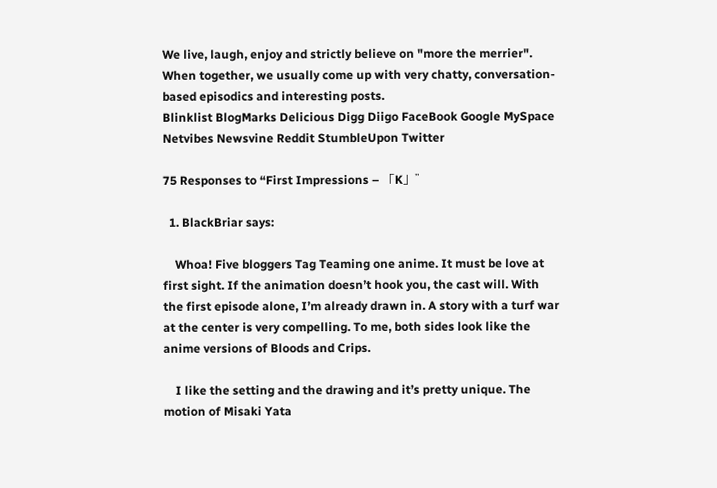We live, laugh, enjoy and strictly believe on "more the merrier". When together, we usually come up with very chatty, conversation-based episodics and interesting posts.
Blinklist BlogMarks Delicious Digg Diigo FaceBook Google MySpace Netvibes Newsvine Reddit StumbleUpon Twitter

75 Responses to “First Impressions – 「K」”

  1. BlackBriar says:

    Whoa! Five bloggers Tag Teaming one anime. It must be love at first sight. If the animation doesn’t hook you, the cast will. With the first episode alone, I’m already drawn in. A story with a turf war at the center is very compelling. To me, both sides look like the anime versions of Bloods and Crips.

    I like the setting and the drawing and it’s pretty unique. The motion of Misaki Yata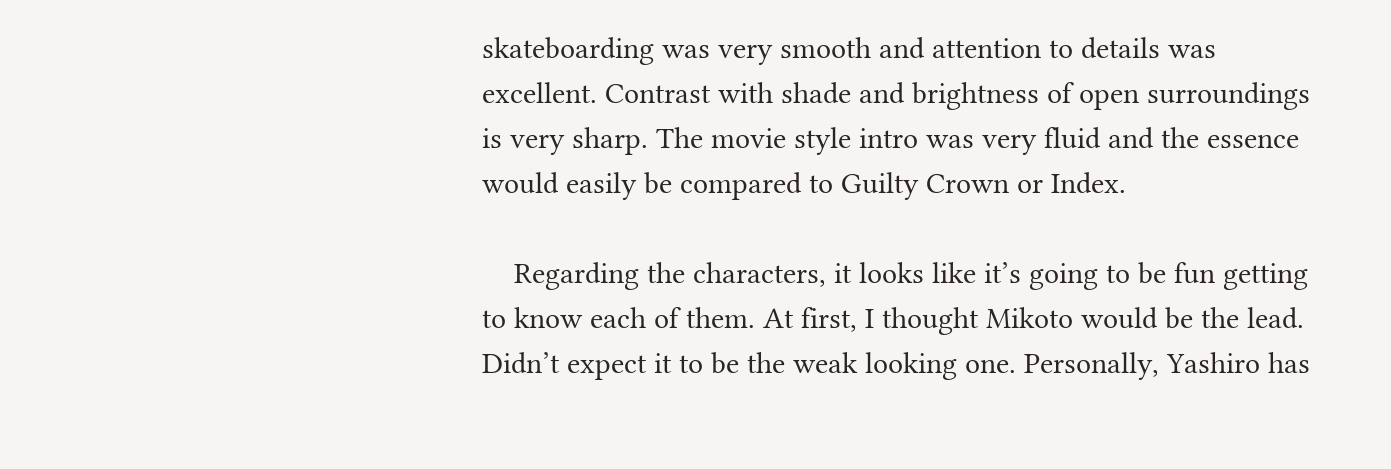skateboarding was very smooth and attention to details was excellent. Contrast with shade and brightness of open surroundings is very sharp. The movie style intro was very fluid and the essence would easily be compared to Guilty Crown or Index.

    Regarding the characters, it looks like it’s going to be fun getting to know each of them. At first, I thought Mikoto would be the lead. Didn’t expect it to be the weak looking one. Personally, Yashiro has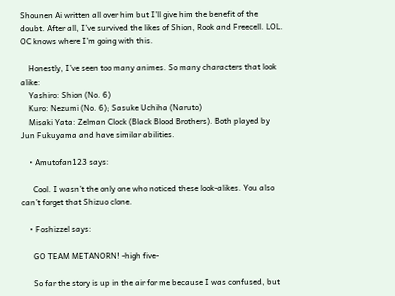Shounen Ai written all over him but I’ll give him the benefit of the doubt. After all, I’ve survived the likes of Shion, Rook and Freecell. LOL. OC knows where I’m going with this.

    Honestly, I’ve seen too many animes. So many characters that look alike:
    Yashiro: Shion (No. 6)
    Kuro: Nezumi (No. 6); Sasuke Uchiha (Naruto)
    Misaki Yata: Zelman Clock (Black Blood Brothers). Both played by Jun Fukuyama and have similar abilities.

    • Amutofan123 says:

      Cool. I wasn’t the only one who noticed these look-alikes. You also can’t forget that Shizuo clone.

    • Foshizzel says:

      GO TEAM METANORN! -high five-

      So far the story is up in the air for me because I was confused, but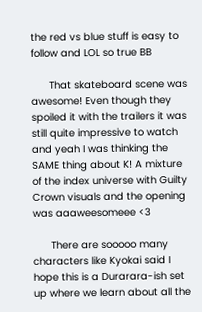the red vs blue stuff is easy to follow and LOL so true BB

      That skateboard scene was awesome! Even though they spoiled it with the trailers it was still quite impressive to watch and yeah I was thinking the SAME thing about K! A mixture of the index universe with Guilty Crown visuals and the opening was aaaweesomeee <3

      There are sooooo many characters like Kyokai said I hope this is a Durarara-ish set up where we learn about all the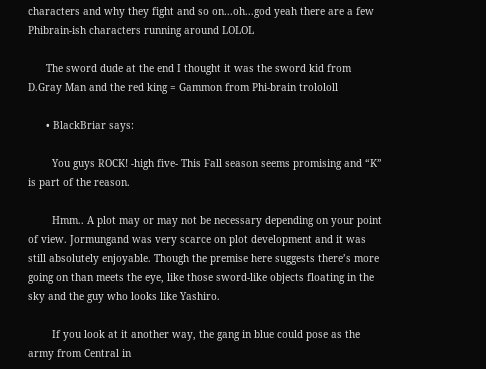characters and why they fight and so on...oh...god yeah there are a few Phibrain-ish characters running around LOLOL

      The sword dude at the end I thought it was the sword kid from D.Gray Man and the red king = Gammon from Phi-brain trolololl

      • BlackBriar says:

        You guys ROCK! -high five- This Fall season seems promising and “K” is part of the reason.

        Hmm.. A plot may or may not be necessary depending on your point of view. Jormungand was very scarce on plot development and it was still absolutely enjoyable. Though the premise here suggests there’s more going on than meets the eye, like those sword-like objects floating in the sky and the guy who looks like Yashiro.

        If you look at it another way, the gang in blue could pose as the army from Central in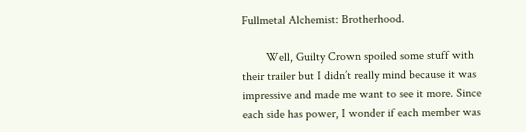Fullmetal Alchemist: Brotherhood.

        Well, Guilty Crown spoiled some stuff with their trailer but I didn’t really mind because it was impressive and made me want to see it more. Since each side has power, I wonder if each member was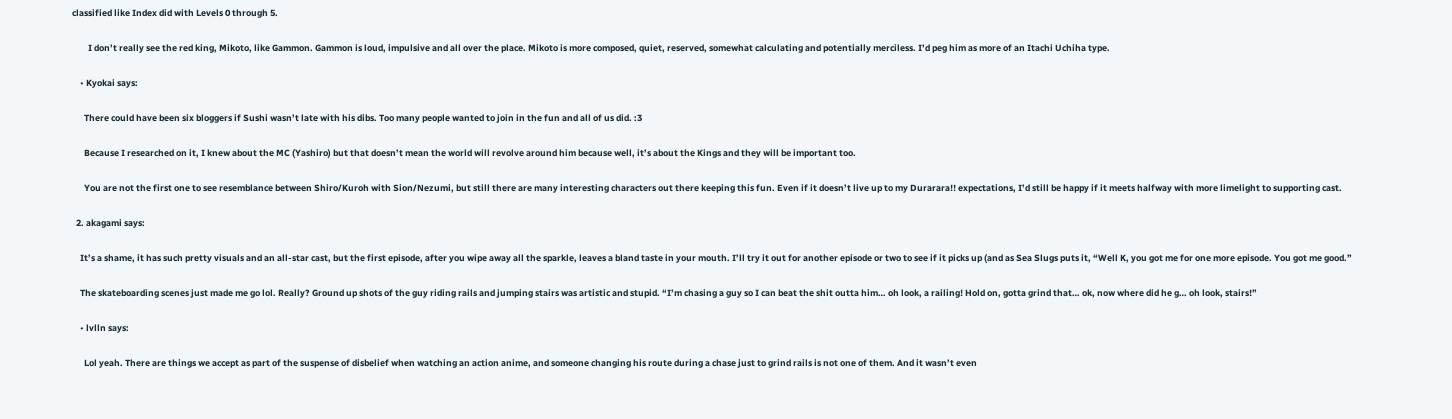classified like Index did with Levels 0 through 5.

        I don’t really see the red king, Mikoto, like Gammon. Gammon is loud, impulsive and all over the place. Mikoto is more composed, quiet, reserved, somewhat calculating and potentially merciless. I’d peg him as more of an Itachi Uchiha type.

    • Kyokai says:

      There could have been six bloggers if Sushi wasn’t late with his dibs. Too many people wanted to join in the fun and all of us did. :3

      Because I researched on it, I knew about the MC (Yashiro) but that doesn’t mean the world will revolve around him because well, it’s about the Kings and they will be important too.

      You are not the first one to see resemblance between Shiro/Kuroh with Sion/Nezumi, but still there are many interesting characters out there keeping this fun. Even if it doesn’t live up to my Durarara!! expectations, I’d still be happy if it meets halfway with more limelight to supporting cast.

  2. akagami says:

    It’s a shame, it has such pretty visuals and an all-star cast, but the first episode, after you wipe away all the sparkle, leaves a bland taste in your mouth. I’ll try it out for another episode or two to see if it picks up (and as Sea Slugs puts it, “Well K, you got me for one more episode. You got me good.”

    The skateboarding scenes just made me go lol. Really? Ground up shots of the guy riding rails and jumping stairs was artistic and stupid. “I’m chasing a guy so I can beat the shit outta him… oh look, a railing! Hold on, gotta grind that… ok, now where did he g… oh look, stairs!”

    • lvlln says:

      Lol yeah. There are things we accept as part of the suspense of disbelief when watching an action anime, and someone changing his route during a chase just to grind rails is not one of them. And it wasn’t even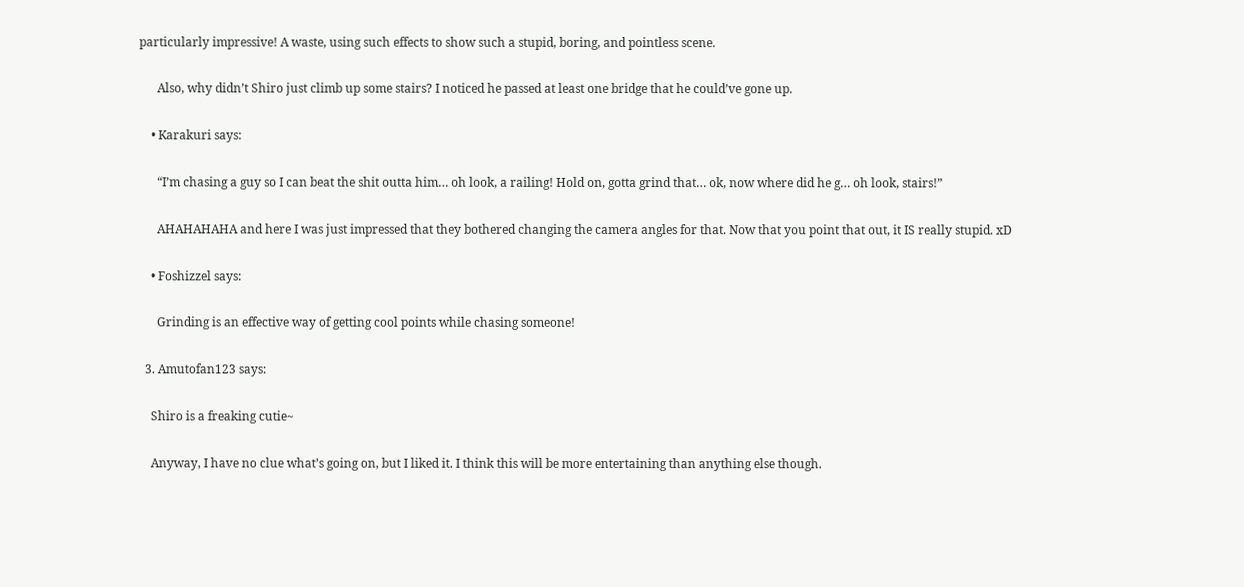particularly impressive! A waste, using such effects to show such a stupid, boring, and pointless scene.

      Also, why didn’t Shiro just climb up some stairs? I noticed he passed at least one bridge that he could’ve gone up.

    • Karakuri says:

      “I’m chasing a guy so I can beat the shit outta him… oh look, a railing! Hold on, gotta grind that… ok, now where did he g… oh look, stairs!”

      AHAHAHAHA and here I was just impressed that they bothered changing the camera angles for that. Now that you point that out, it IS really stupid. xD

    • Foshizzel says:

      Grinding is an effective way of getting cool points while chasing someone!

  3. Amutofan123 says:

    Shiro is a freaking cutie~

    Anyway, I have no clue what’s going on, but I liked it. I think this will be more entertaining than anything else though.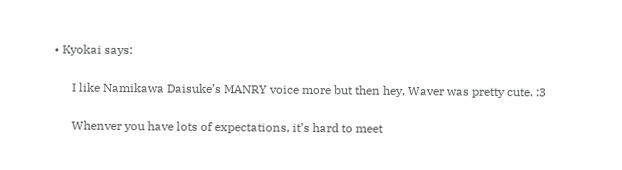• Kyokai says:

      I like Namikawa Daisuke’s MANRY voice more but then hey, Waver was pretty cute. :3

      Whenver you have lots of expectations, it’s hard to meet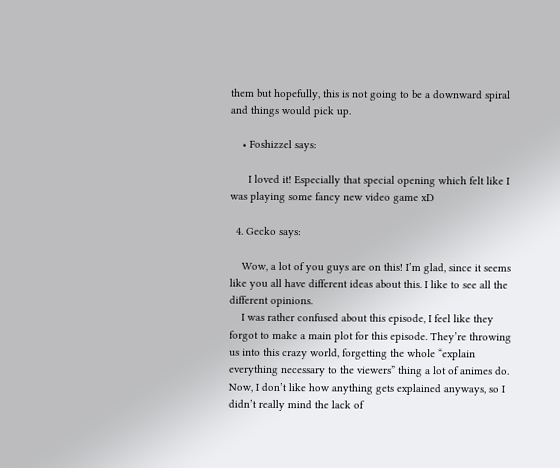them but hopefully, this is not going to be a downward spiral and things would pick up.

    • Foshizzel says:

      I loved it! Especially that special opening which felt like I was playing some fancy new video game xD

  4. Gecko says:

    Wow, a lot of you guys are on this! I’m glad, since it seems like you all have different ideas about this. I like to see all the different opinions.
    I was rather confused about this episode, I feel like they forgot to make a main plot for this episode. They’re throwing us into this crazy world, forgetting the whole “explain everything necessary to the viewers” thing a lot of animes do. Now, I don’t like how anything gets explained anyways, so I didn’t really mind the lack of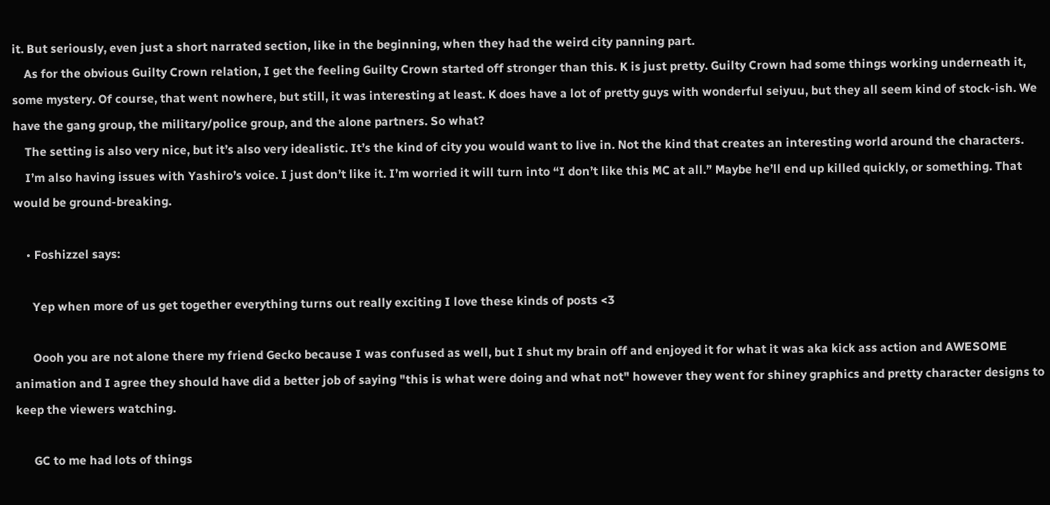it. But seriously, even just a short narrated section, like in the beginning, when they had the weird city panning part.
    As for the obvious Guilty Crown relation, I get the feeling Guilty Crown started off stronger than this. K is just pretty. Guilty Crown had some things working underneath it, some mystery. Of course, that went nowhere, but still, it was interesting at least. K does have a lot of pretty guys with wonderful seiyuu, but they all seem kind of stock-ish. We have the gang group, the military/police group, and the alone partners. So what?
    The setting is also very nice, but it’s also very idealistic. It’s the kind of city you would want to live in. Not the kind that creates an interesting world around the characters.
    I’m also having issues with Yashiro’s voice. I just don’t like it. I’m worried it will turn into “I don’t like this MC at all.” Maybe he’ll end up killed quickly, or something. That would be ground-breaking.

    • Foshizzel says:

      Yep when more of us get together everything turns out really exciting I love these kinds of posts <3

      Oooh you are not alone there my friend Gecko because I was confused as well, but I shut my brain off and enjoyed it for what it was aka kick ass action and AWESOME animation and I agree they should have did a better job of saying "this is what were doing and what not" however they went for shiney graphics and pretty character designs to keep the viewers watching.

      GC to me had lots of things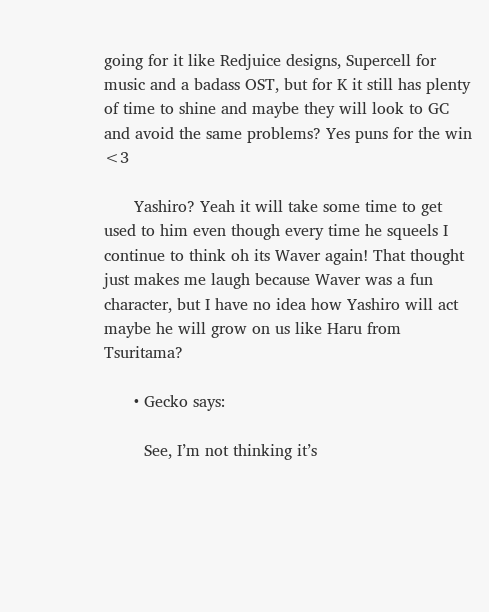going for it like Redjuice designs, Supercell for music and a badass OST, but for K it still has plenty of time to shine and maybe they will look to GC and avoid the same problems? Yes puns for the win <3

      Yashiro? Yeah it will take some time to get used to him even though every time he squeels I continue to think oh its Waver again! That thought just makes me laugh because Waver was a fun character, but I have no idea how Yashiro will act maybe he will grow on us like Haru from Tsuritama?

      • Gecko says:

        See, I’m not thinking it’s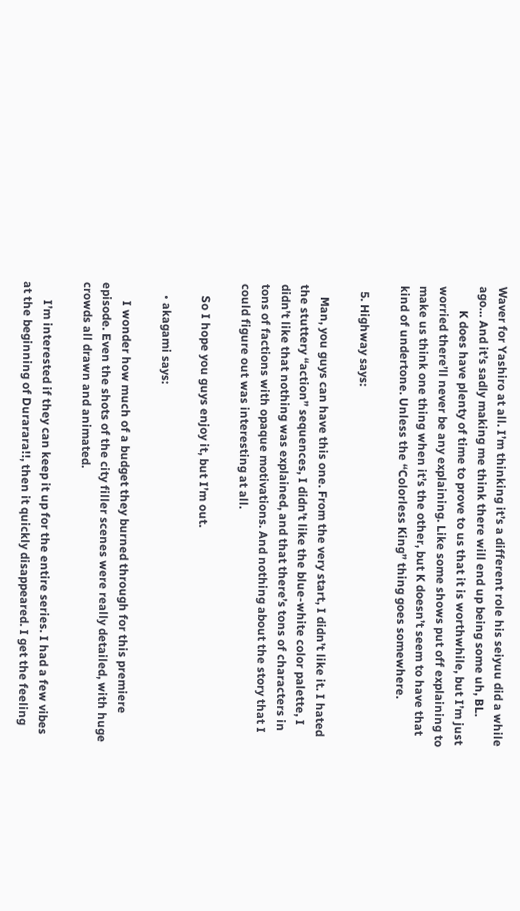Waver for Yashiro at all. I’m thinking it’s a different role his seiyuu did a while ago… And it’s sadly making me think there will end up being some uh, BL.
        K does have plenty of time to prove to us that it is worthwhile, but I’m just worried there’ll never be any explaining. Like some shows put off explaining to make us think one thing when it’s the other, but K doesn’t seem to have that kind of undertone. Unless the “Colorless King” thing goes somewhere.

  5. Highway says:

    Man, you guys can have this one. From the very start, I didn’t like it. I hated the stuttery “action” sequences, I didn’t like the blue-white color palette, I didn’t like that nothing was explained, and that there’s tons of characters in tons of factions with opaque motivations. And nothing about the story that I could figure out was interesting at all.

    So I hope you guys enjoy it, but I’m out.

    • akagami says:

      I wonder how much of a budget they burned through for this premiere episode. Even the shots of the city filler scenes were really detailed, with huge crowds all drawn and animated.

      I’m interested if they can keep it up for the entire series. I had a few vibes at the beginning of Durarara!!, then it quickly disappeared. I get the feeling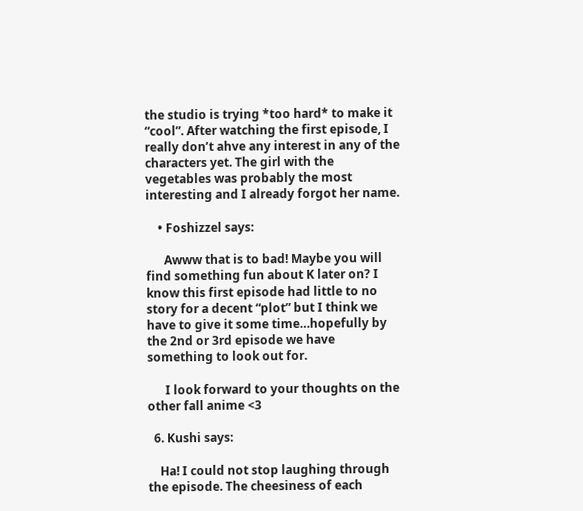the studio is trying *too hard* to make it “cool”. After watching the first episode, I really don’t ahve any interest in any of the characters yet. The girl with the vegetables was probably the most interesting and I already forgot her name.

    • Foshizzel says:

      Awww that is to bad! Maybe you will find something fun about K later on? I know this first episode had little to no story for a decent “plot” but I think we have to give it some time…hopefully by the 2nd or 3rd episode we have something to look out for.

      I look forward to your thoughts on the other fall anime <3

  6. Kushi says:

    Ha! I could not stop laughing through the episode. The cheesiness of each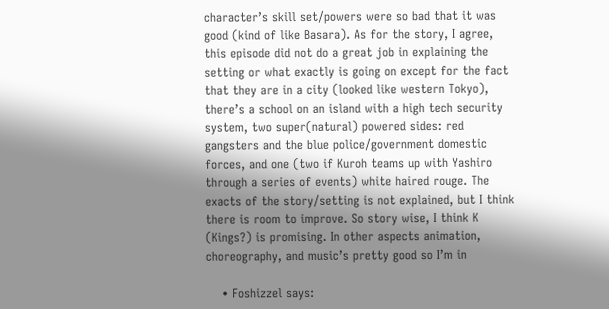character’s skill set/powers were so bad that it was good (kind of like Basara). As for the story, I agree, this episode did not do a great job in explaining the setting or what exactly is going on except for the fact that they are in a city (looked like western Tokyo), there’s a school on an island with a high tech security system, two super(natural) powered sides: red gangsters and the blue police/government domestic forces, and one (two if Kuroh teams up with Yashiro through a series of events) white haired rouge. The exacts of the story/setting is not explained, but I think there is room to improve. So story wise, I think K (Kings?) is promising. In other aspects animation, choreography, and music’s pretty good so I’m in

    • Foshizzel says: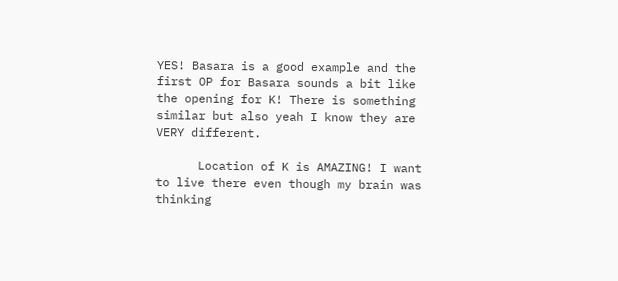YES! Basara is a good example and the first OP for Basara sounds a bit like the opening for K! There is something similar but also yeah I know they are VERY different.

      Location of K is AMAZING! I want to live there even though my brain was thinking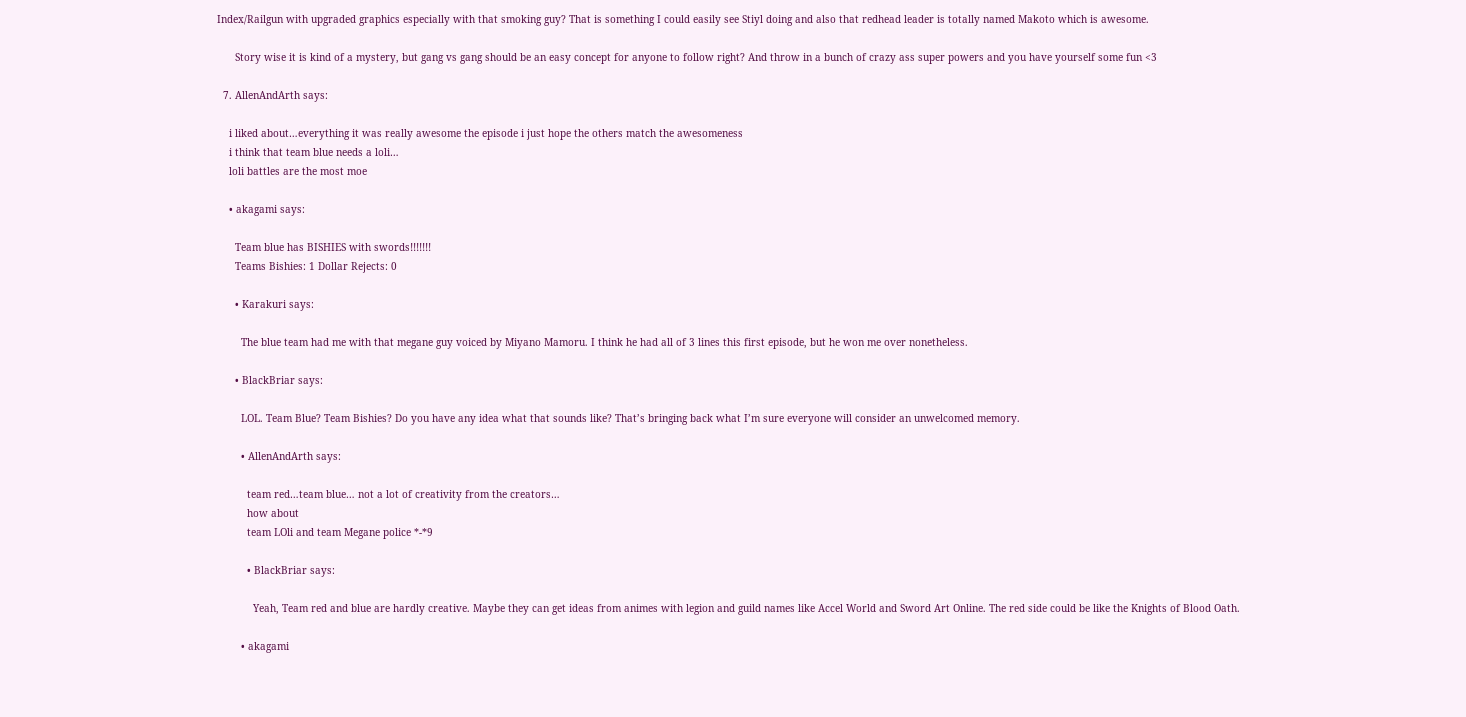Index/Railgun with upgraded graphics especially with that smoking guy? That is something I could easily see Stiyl doing and also that redhead leader is totally named Makoto which is awesome.

      Story wise it is kind of a mystery, but gang vs gang should be an easy concept for anyone to follow right? And throw in a bunch of crazy ass super powers and you have yourself some fun <3

  7. AllenAndArth says:

    i liked about…everything it was really awesome the episode i just hope the others match the awesomeness
    i think that team blue needs a loli…
    loli battles are the most moe

    • akagami says:

      Team blue has BISHIES with swords!!!!!!!
      Teams Bishies: 1 Dollar Rejects: 0

      • Karakuri says:

        The blue team had me with that megane guy voiced by Miyano Mamoru. I think he had all of 3 lines this first episode, but he won me over nonetheless.

      • BlackBriar says:

        LOL. Team Blue? Team Bishies? Do you have any idea what that sounds like? That’s bringing back what I’m sure everyone will consider an unwelcomed memory.

        • AllenAndArth says:

          team red…team blue… not a lot of creativity from the creators…
          how about
          team LOli and team Megane police *-*9

          • BlackBriar says:

            Yeah, Team red and blue are hardly creative. Maybe they can get ideas from animes with legion and guild names like Accel World and Sword Art Online. The red side could be like the Knights of Blood Oath.

        • akagami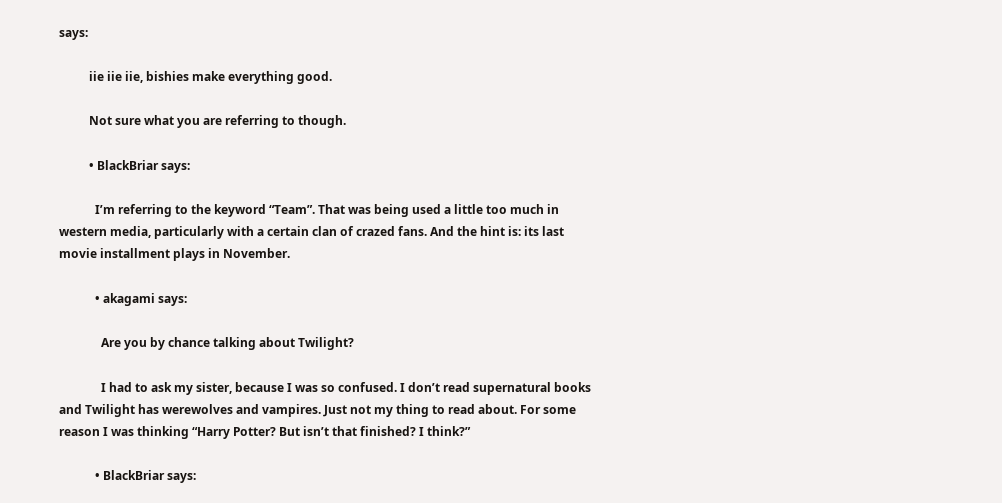says:

          iie iie iie, bishies make everything good.

          Not sure what you are referring to though.

          • BlackBriar says:

            I’m referring to the keyword “Team”. That was being used a little too much in western media, particularly with a certain clan of crazed fans. And the hint is: its last movie installment plays in November.

            • akagami says:

              Are you by chance talking about Twilight?

              I had to ask my sister, because I was so confused. I don’t read supernatural books and Twilight has werewolves and vampires. Just not my thing to read about. For some reason I was thinking “Harry Potter? But isn’t that finished? I think?”

            • BlackBriar says: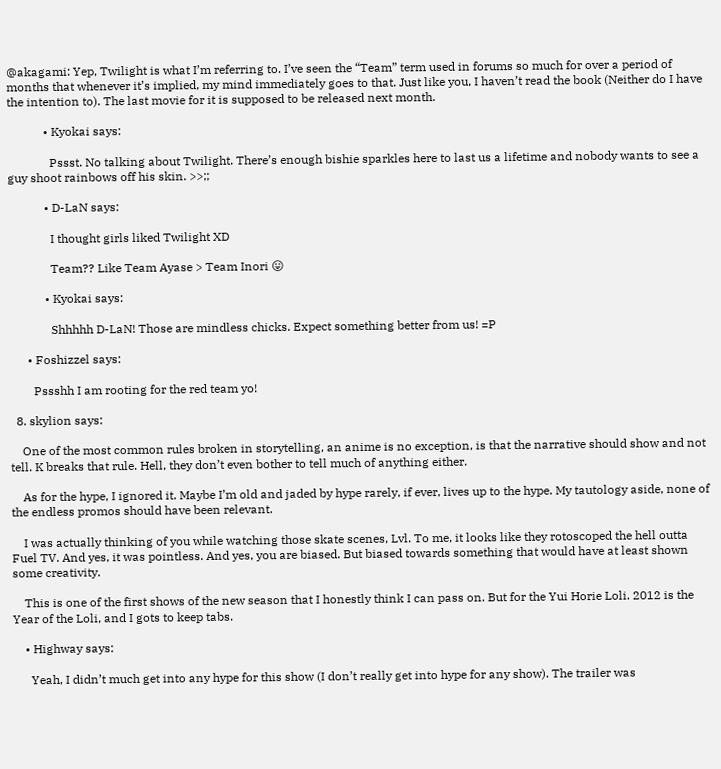@akagami: Yep, Twilight is what I’m referring to. I’ve seen the “Team” term used in forums so much for over a period of months that whenever it’s implied, my mind immediately goes to that. Just like you, I haven’t read the book (Neither do I have the intention to). The last movie for it is supposed to be released next month.

            • Kyokai says:

              Pssst. No talking about Twilight. There’s enough bishie sparkles here to last us a lifetime and nobody wants to see a guy shoot rainbows off his skin. >>;;

            • D-LaN says:

              I thought girls liked Twilight XD

              Team?? Like Team Ayase > Team Inori 😛

            • Kyokai says:

              Shhhhh D-LaN! Those are mindless chicks. Expect something better from us! =P

      • Foshizzel says:

        Pssshh I am rooting for the red team yo!

  8. skylion says:

    One of the most common rules broken in storytelling, an anime is no exception, is that the narrative should show and not tell. K breaks that rule. Hell, they don’t even bother to tell much of anything either.

    As for the hype, I ignored it. Maybe I’m old and jaded by hype rarely, if ever, lives up to the hype. My tautology aside, none of the endless promos should have been relevant.

    I was actually thinking of you while watching those skate scenes, Lvl. To me, it looks like they rotoscoped the hell outta Fuel TV. And yes, it was pointless. And yes, you are biased. But biased towards something that would have at least shown some creativity.

    This is one of the first shows of the new season that I honestly think I can pass on. But for the Yui Horie Loli. 2012 is the Year of the Loli, and I gots to keep tabs.

    • Highway says:

      Yeah, I didn’t much get into any hype for this show (I don’t really get into hype for any show). The trailer was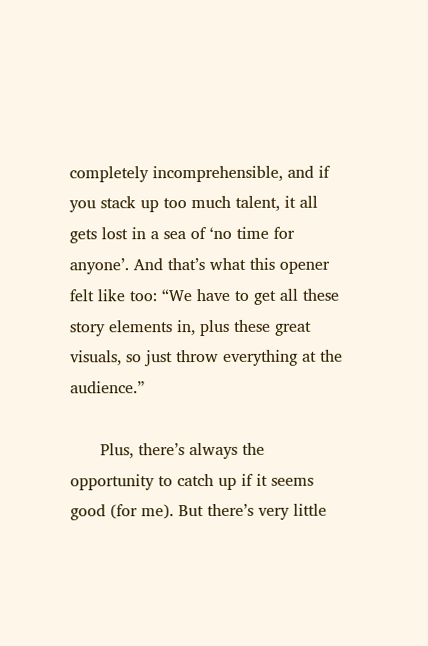completely incomprehensible, and if you stack up too much talent, it all gets lost in a sea of ‘no time for anyone’. And that’s what this opener felt like too: “We have to get all these story elements in, plus these great visuals, so just throw everything at the audience.”

      Plus, there’s always the opportunity to catch up if it seems good (for me). But there’s very little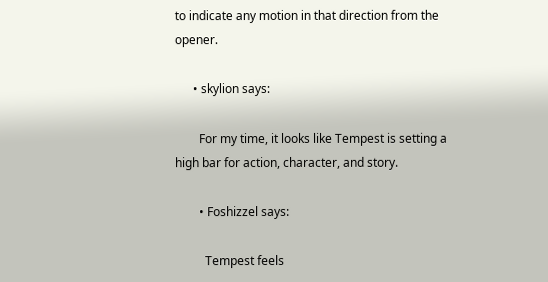to indicate any motion in that direction from the opener.

      • skylion says:

        For my time, it looks like Tempest is setting a high bar for action, character, and story.

        • Foshizzel says:

          Tempest feels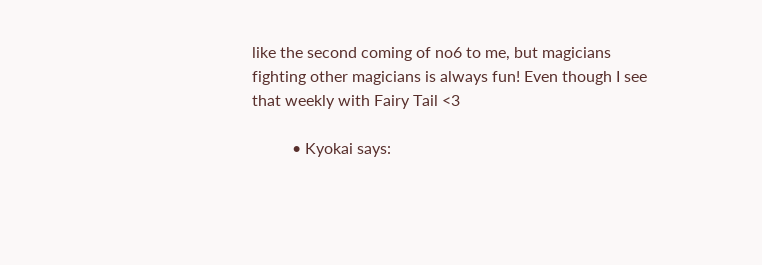like the second coming of no6 to me, but magicians fighting other magicians is always fun! Even though I see that weekly with Fairy Tail <3

          • Kyokai says: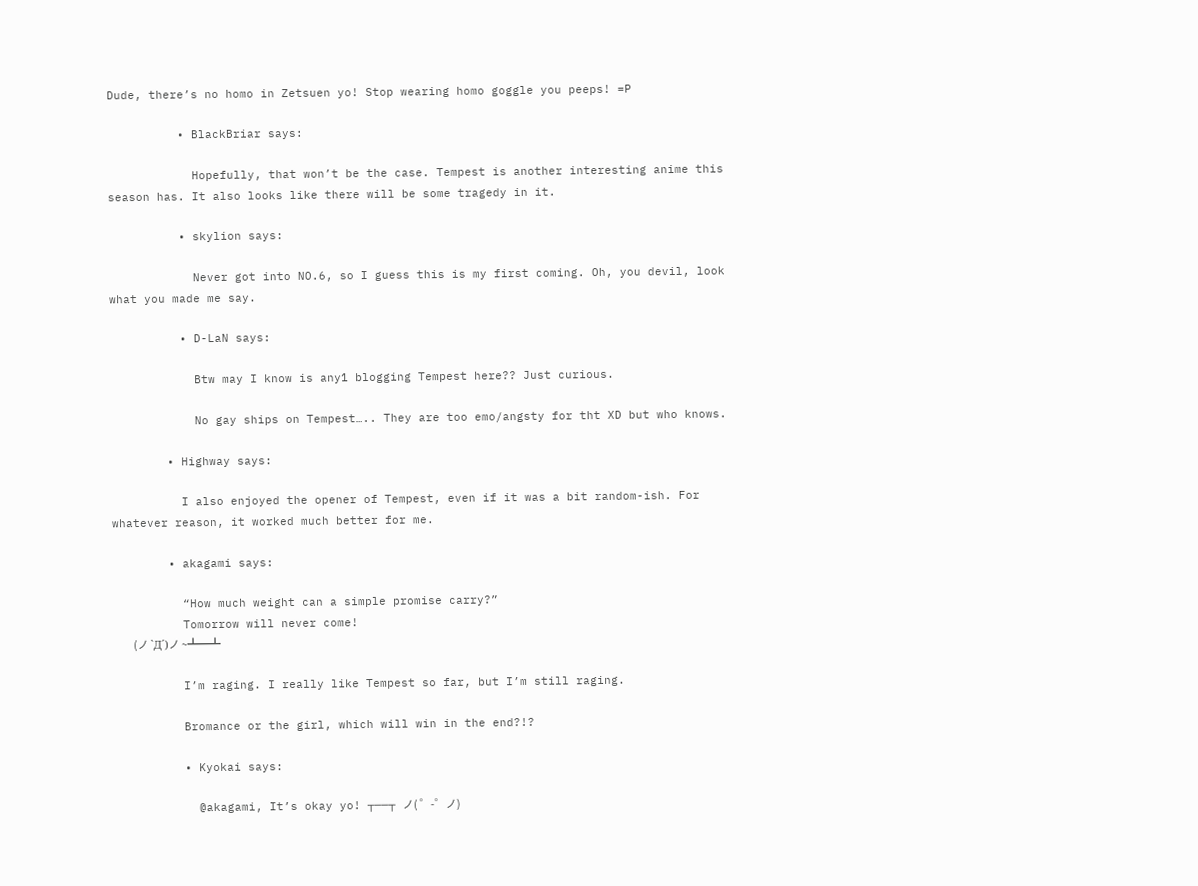Dude, there’s no homo in Zetsuen yo! Stop wearing homo goggle you peeps! =P

          • BlackBriar says:

            Hopefully, that won’t be the case. Tempest is another interesting anime this season has. It also looks like there will be some tragedy in it.

          • skylion says:

            Never got into NO.6, so I guess this is my first coming. Oh, you devil, look what you made me say.

          • D-LaN says:

            Btw may I know is any1 blogging Tempest here?? Just curious.

            No gay ships on Tempest….. They are too emo/angsty for tht XD but who knows.

        • Highway says:

          I also enjoyed the opener of Tempest, even if it was a bit random-ish. For whatever reason, it worked much better for me.

        • akagami says:

          “How much weight can a simple promise carry?”
          Tomorrow will never come!
          (ノ `Д´)ノ ~┻━┻

          I’m raging. I really like Tempest so far, but I’m still raging.

          Bromance or the girl, which will win in the end?!?

          • Kyokai says:

            @akagami, It’s okay yo! ┬──┬ ノ( ゜-゜ノ)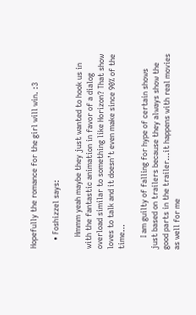Hopefully the romance for the girl will win. :3

    • Foshizzel says:

      Hmmm yeah maybe they just wanted to hook us in with the fantastic animation in favor of a dialog overload similar to something like Horizon? That show loves to talk and it doesn’t even make since 90% of the time…

      I am guilty of falling for hype of certain shows just based on trailers because they always show the good parts in the trailer…it happens with real movies as well for me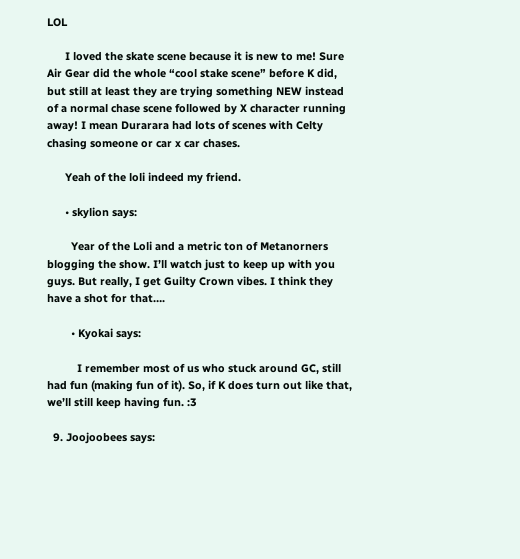LOL

      I loved the skate scene because it is new to me! Sure Air Gear did the whole “cool stake scene” before K did, but still at least they are trying something NEW instead of a normal chase scene followed by X character running away! I mean Durarara had lots of scenes with Celty chasing someone or car x car chases.

      Yeah of the loli indeed my friend.

      • skylion says:

        Year of the Loli and a metric ton of Metanorners blogging the show. I’ll watch just to keep up with you guys. But really, I get Guilty Crown vibes. I think they have a shot for that….

        • Kyokai says:

          I remember most of us who stuck around GC, still had fun (making fun of it). So, if K does turn out like that, we’ll still keep having fun. :3

  9. Joojoobees says: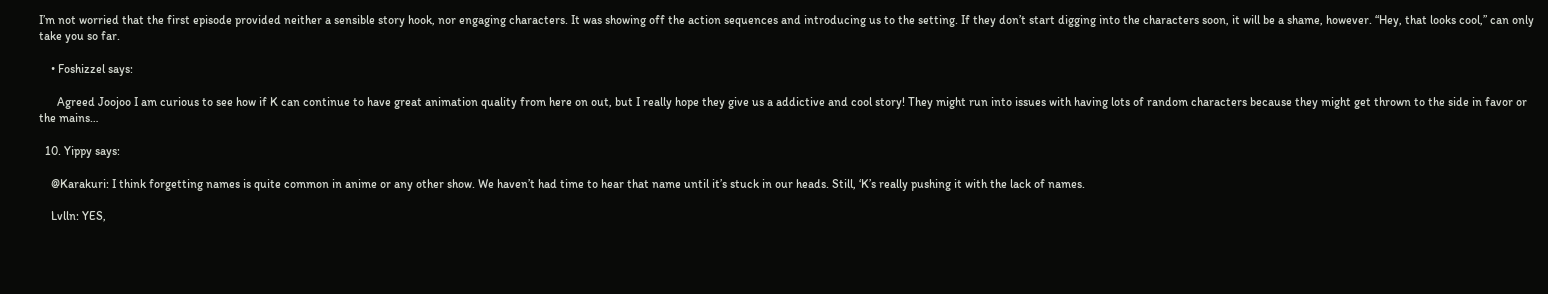I’m not worried that the first episode provided neither a sensible story hook, nor engaging characters. It was showing off the action sequences and introducing us to the setting. If they don’t start digging into the characters soon, it will be a shame, however. “Hey, that looks cool,” can only take you so far.

    • Foshizzel says:

      Agreed Joojoo I am curious to see how if K can continue to have great animation quality from here on out, but I really hope they give us a addictive and cool story! They might run into issues with having lots of random characters because they might get thrown to the side in favor or the mains…

  10. Yippy says:

    @Karakuri: I think forgetting names is quite common in anime or any other show. We haven’t had time to hear that name until it’s stuck in our heads. Still, ‘K’s really pushing it with the lack of names.

    Lvlln: YES,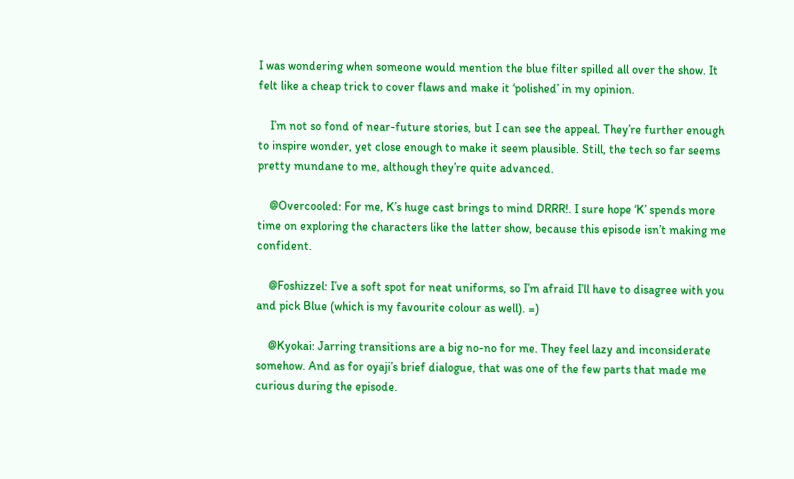I was wondering when someone would mention the blue filter spilled all over the show. It felt like a cheap trick to cover flaws and make it ‘polished’ in my opinion.

    I’m not so fond of near-future stories, but I can see the appeal. They’re further enough to inspire wonder, yet close enough to make it seem plausible. Still, the tech so far seems pretty mundane to me, although they’re quite advanced.

    @Overcooled: For me, K’s huge cast brings to mind DRRR!. I sure hope ‘K’ spends more time on exploring the characters like the latter show, because this episode isn’t making me confident.

    @Foshizzel: I’ve a soft spot for neat uniforms, so I’m afraid I’ll have to disagree with you and pick Blue (which is my favourite colour as well). =)

    @Kyokai: Jarring transitions are a big no-no for me. They feel lazy and inconsiderate somehow. And as for oyaji’s brief dialogue, that was one of the few parts that made me curious during the episode.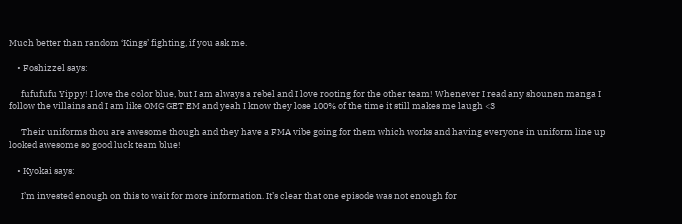Much better than random ‘Kings’ fighting, if you ask me.

    • Foshizzel says:

      fufufufu Yippy! I love the color blue, but I am always a rebel and I love rooting for the other team! Whenever I read any shounen manga I follow the villains and I am like OMG GET EM and yeah I know they lose 100% of the time it still makes me laugh <3

      Their uniforms thou are awesome though and they have a FMA vibe going for them which works and having everyone in uniform line up looked awesome so good luck team blue!

    • Kyokai says:

      I’m invested enough on this to wait for more information. It’s clear that one episode was not enough for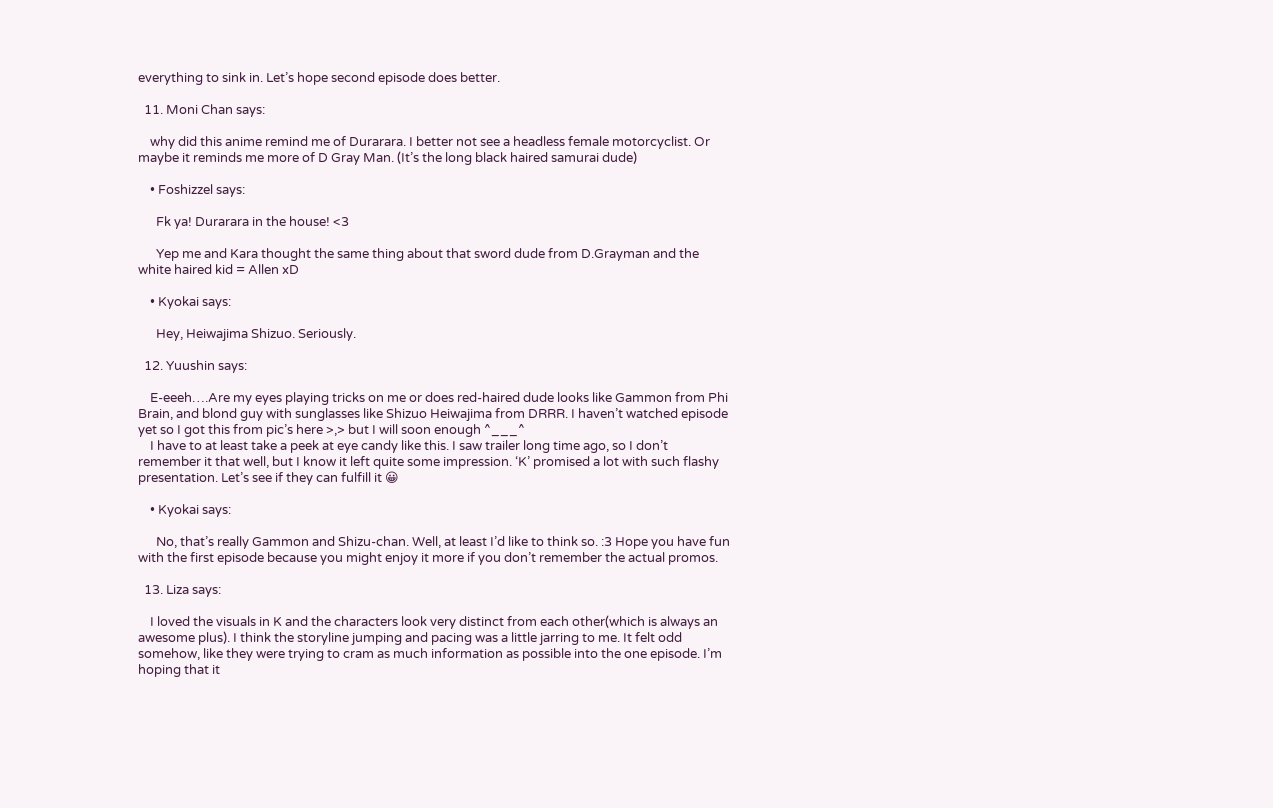everything to sink in. Let’s hope second episode does better.

  11. Moni Chan says:

    why did this anime remind me of Durarara. I better not see a headless female motorcyclist. Or maybe it reminds me more of D Gray Man. (It’s the long black haired samurai dude)

    • Foshizzel says:

      Fk ya! Durarara in the house! <3

      Yep me and Kara thought the same thing about that sword dude from D.Grayman and the white haired kid = Allen xD

    • Kyokai says:

      Hey, Heiwajima Shizuo. Seriously.

  12. Yuushin says:

    E-eeeh….Are my eyes playing tricks on me or does red-haired dude looks like Gammon from Phi Brain, and blond guy with sunglasses like Shizuo Heiwajima from DRRR. I haven’t watched episode yet so I got this from pic’s here >,> but I will soon enough ^___^
    I have to at least take a peek at eye candy like this. I saw trailer long time ago, so I don’t remember it that well, but I know it left quite some impression. ‘K’ promised a lot with such flashy presentation. Let’s see if they can fulfill it 😀

    • Kyokai says:

      No, that’s really Gammon and Shizu-chan. Well, at least I’d like to think so. :3 Hope you have fun with the first episode because you might enjoy it more if you don’t remember the actual promos.

  13. Liza says:

    I loved the visuals in K and the characters look very distinct from each other(which is always an awesome plus). I think the storyline jumping and pacing was a little jarring to me. It felt odd somehow, like they were trying to cram as much information as possible into the one episode. I’m hoping that it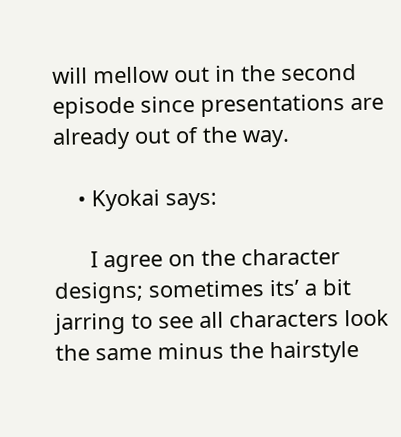will mellow out in the second episode since presentations are already out of the way.

    • Kyokai says:

      I agree on the character designs; sometimes its’ a bit jarring to see all characters look the same minus the hairstyle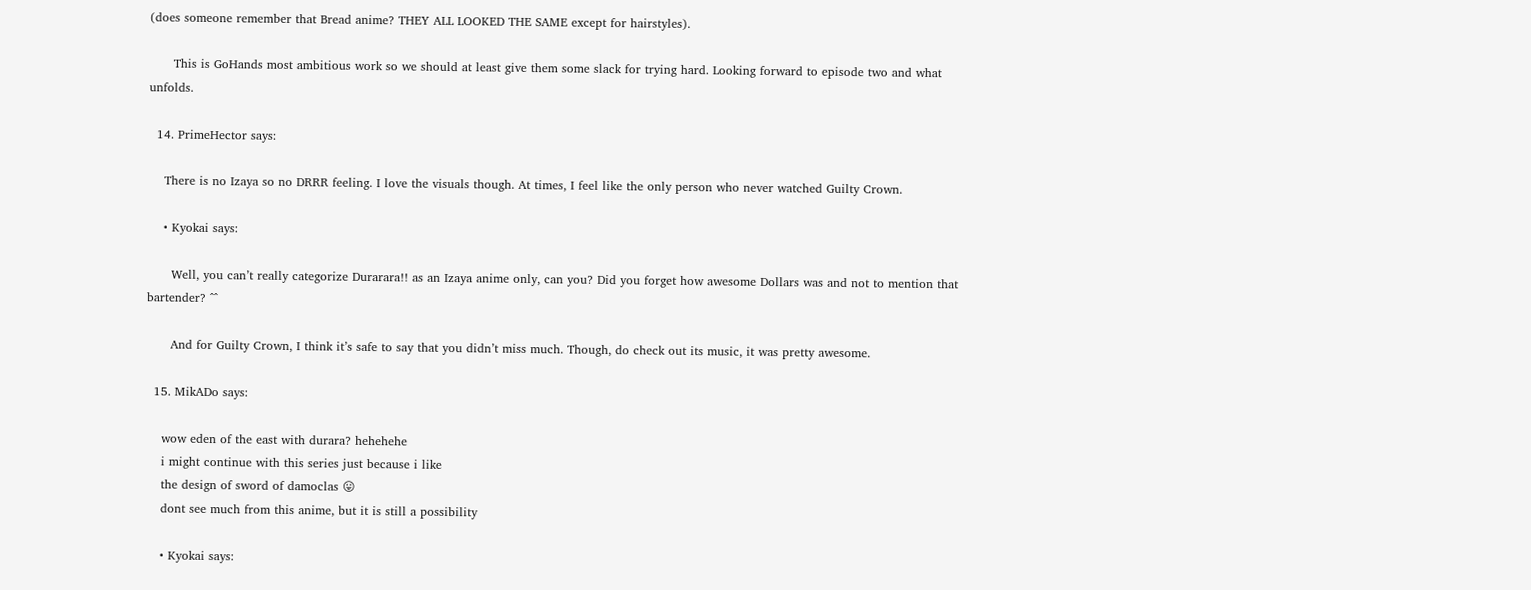(does someone remember that Bread anime? THEY ALL LOOKED THE SAME except for hairstyles).

      This is GoHands most ambitious work so we should at least give them some slack for trying hard. Looking forward to episode two and what unfolds.

  14. PrimeHector says:

    There is no Izaya so no DRRR feeling. I love the visuals though. At times, I feel like the only person who never watched Guilty Crown.

    • Kyokai says:

      Well, you can’t really categorize Durarara!! as an Izaya anime only, can you? Did you forget how awesome Dollars was and not to mention that bartender? ^^

      And for Guilty Crown, I think it’s safe to say that you didn’t miss much. Though, do check out its music, it was pretty awesome.

  15. MikADo says:

    wow eden of the east with durara? hehehehe
    i might continue with this series just because i like
    the design of sword of damoclas 😛
    dont see much from this anime, but it is still a possibility

    • Kyokai says: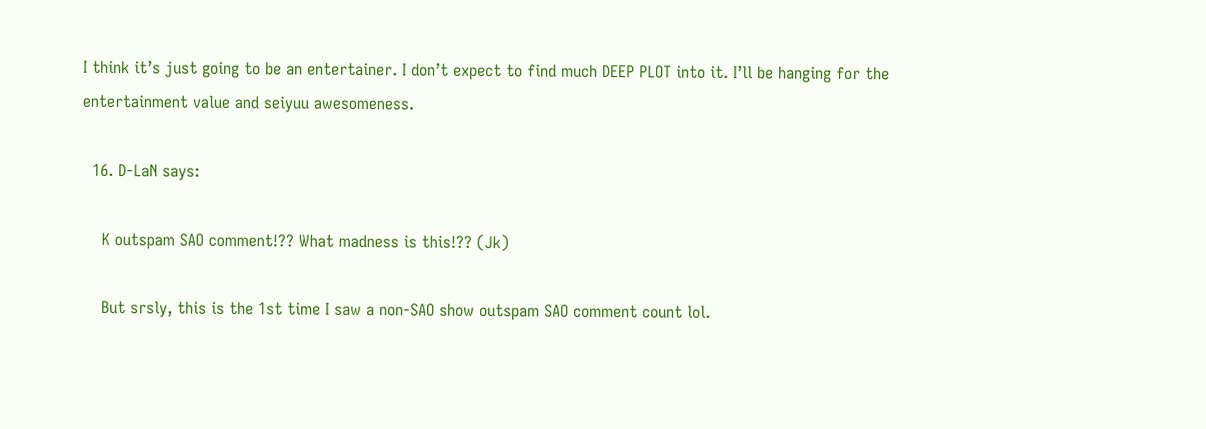I think it’s just going to be an entertainer. I don’t expect to find much DEEP PLOT into it. I’ll be hanging for the entertainment value and seiyuu awesomeness.

  16. D-LaN says:

    K outspam SAO comment!?? What madness is this!?? (Jk)

    But srsly, this is the 1st time I saw a non-SAO show outspam SAO comment count lol.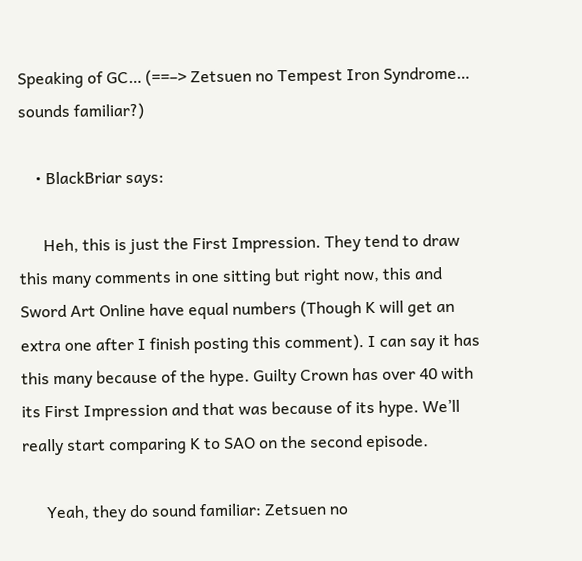Speaking of GC… (==–> Zetsuen no Tempest Iron Syndrome… sounds familiar?)

    • BlackBriar says:

      Heh, this is just the First Impression. They tend to draw this many comments in one sitting but right now, this and Sword Art Online have equal numbers (Though K will get an extra one after I finish posting this comment). I can say it has this many because of the hype. Guilty Crown has over 40 with its First Impression and that was because of its hype. We’ll really start comparing K to SAO on the second episode.

      Yeah, they do sound familiar: Zetsuen no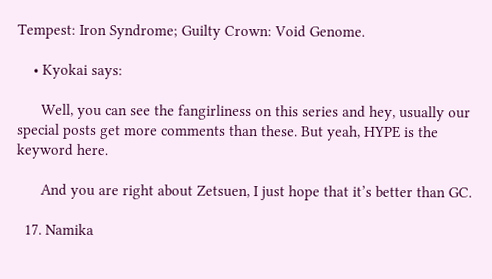Tempest: Iron Syndrome; Guilty Crown: Void Genome.

    • Kyokai says:

      Well, you can see the fangirliness on this series and hey, usually our special posts get more comments than these. But yeah, HYPE is the keyword here.

      And you are right about Zetsuen, I just hope that it’s better than GC.

  17. Namika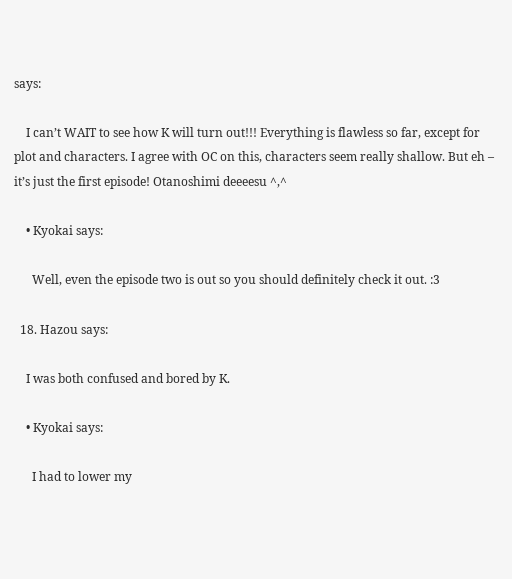says:

    I can’t WAIT to see how K will turn out!!! Everything is flawless so far, except for plot and characters. I agree with OC on this, characters seem really shallow. But eh – it’s just the first episode! Otanoshimi deeeesu ^,^

    • Kyokai says:

      Well, even the episode two is out so you should definitely check it out. :3

  18. Hazou says:

    I was both confused and bored by K.

    • Kyokai says:

      I had to lower my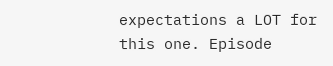expectations a LOT for this one. Episode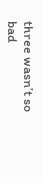three wasn’t so bad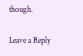though.

Leave a Reply